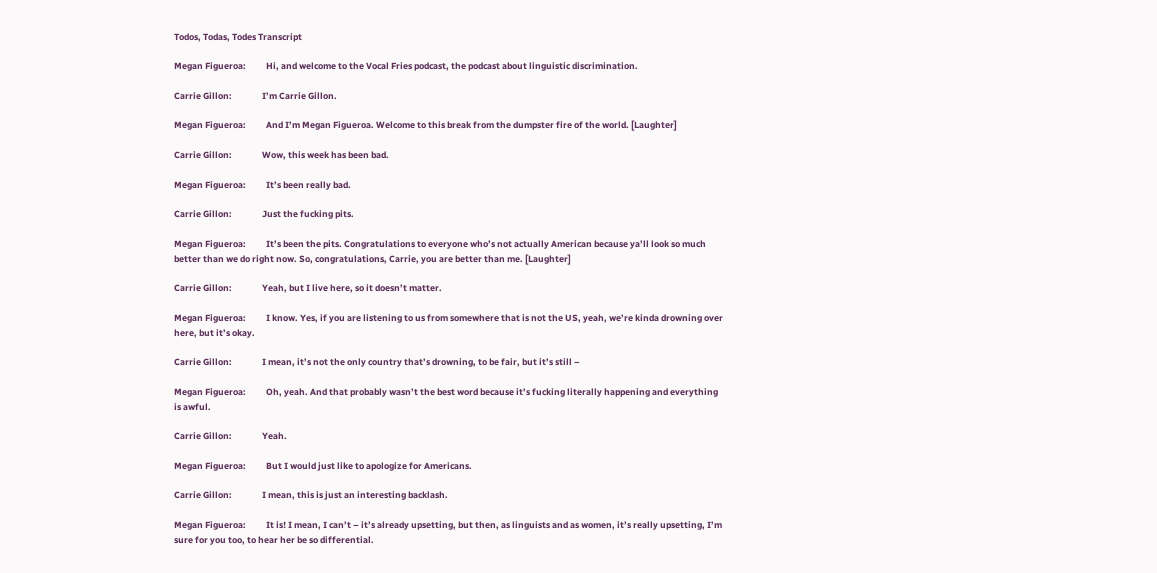Todos, Todas, Todes Transcript

Megan Figueroa:          Hi, and welcome to the Vocal Fries podcast, the podcast about linguistic discrimination.

Carrie Gillon:               I’m Carrie Gillon.

Megan Figueroa:          And I’m Megan Figueroa. Welcome to this break from the dumpster fire of the world. [Laughter]

Carrie Gillon:               Wow, this week has been bad.

Megan Figueroa:          It’s been really bad.

Carrie Gillon:               Just the fucking pits.

Megan Figueroa:          It’s been the pits. Congratulations to everyone who’s not actually American because ya’ll look so much better than we do right now. So, congratulations, Carrie, you are better than me. [Laughter]

Carrie Gillon:               Yeah, but I live here, so it doesn’t matter.

Megan Figueroa:          I know. Yes, if you are listening to us from somewhere that is not the US, yeah, we’re kinda drowning over here, but it’s okay.

Carrie Gillon:               I mean, it’s not the only country that’s drowning, to be fair, but it’s still –

Megan Figueroa:          Oh, yeah. And that probably wasn’t the best word because it’s fucking literally happening and everything is awful.

Carrie Gillon:               Yeah.

Megan Figueroa:          But I would just like to apologize for Americans.

Carrie Gillon:               I mean, this is just an interesting backlash.

Megan Figueroa:          It is! I mean, I can’t – it’s already upsetting, but then, as linguists and as women, it’s really upsetting, I’m sure for you too, to hear her be so differential.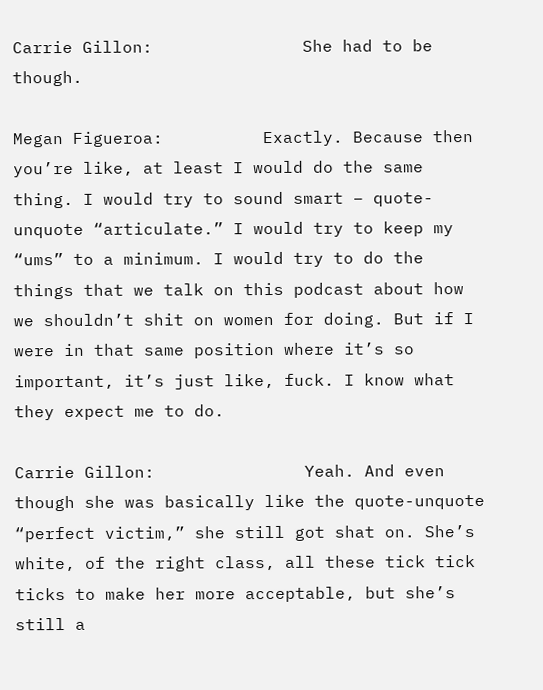Carrie Gillon:               She had to be though.

Megan Figueroa:          Exactly. Because then you’re like, at least I would do the same thing. I would try to sound smart – quote-unquote “articulate.” I would try to keep my “ums” to a minimum. I would try to do the things that we talk on this podcast about how we shouldn’t shit on women for doing. But if I were in that same position where it’s so important, it’s just like, fuck. I know what they expect me to do.

Carrie Gillon:               Yeah. And even though she was basically like the quote-unquote “perfect victim,” she still got shat on. She’s white, of the right class, all these tick tick ticks to make her more acceptable, but she’s still a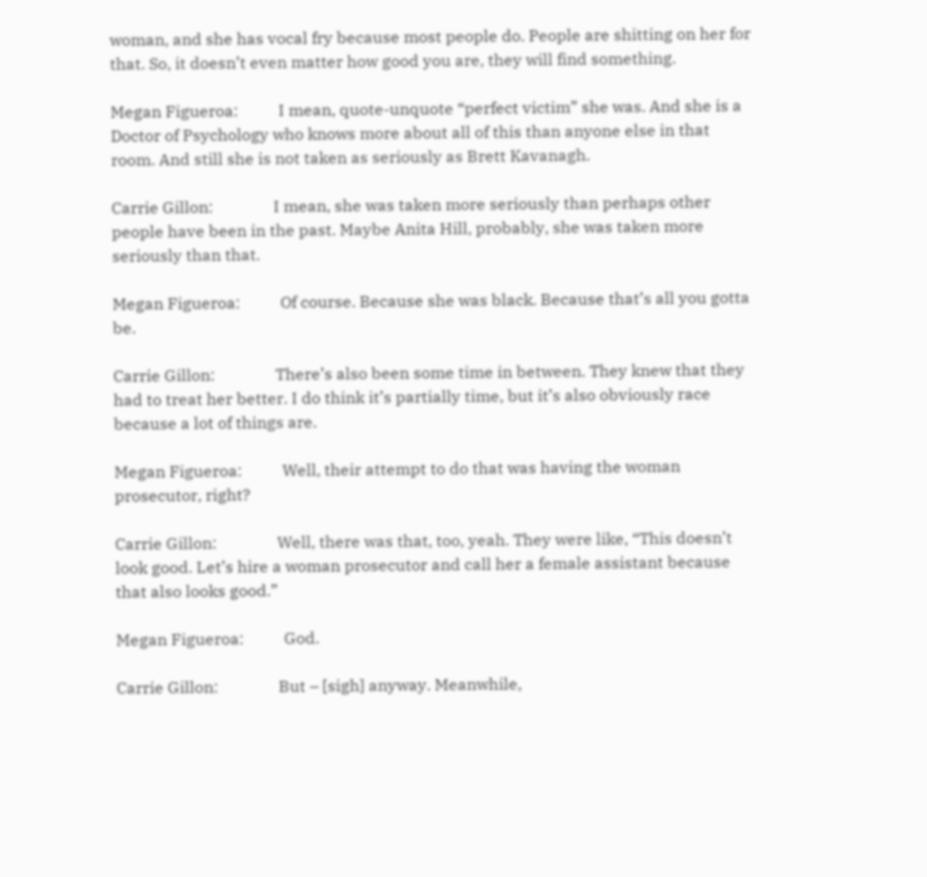woman, and she has vocal fry because most people do. People are shitting on her for that. So, it doesn’t even matter how good you are, they will find something.

Megan Figueroa:          I mean, quote-unquote “perfect victim” she was. And she is a Doctor of Psychology who knows more about all of this than anyone else in that room. And still she is not taken as seriously as Brett Kavanagh.

Carrie Gillon:               I mean, she was taken more seriously than perhaps other people have been in the past. Maybe Anita Hill, probably, she was taken more seriously than that.

Megan Figueroa:          Of course. Because she was black. Because that’s all you gotta be.

Carrie Gillon:               There’s also been some time in between. They knew that they had to treat her better. I do think it’s partially time, but it’s also obviously race because a lot of things are.

Megan Figueroa:          Well, their attempt to do that was having the woman prosecutor, right?

Carrie Gillon:               Well, there was that, too, yeah. They were like, “This doesn’t look good. Let’s hire a woman prosecutor and call her a female assistant because that also looks good.”

Megan Figueroa:          God.

Carrie Gillon:               But – [sigh] anyway. Meanwhile,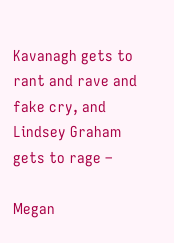Kavanagh gets to rant and rave and fake cry, and Lindsey Graham gets to rage –

Megan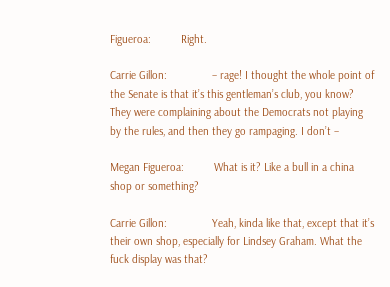Figueroa:          Right.

Carrie Gillon:               – rage! I thought the whole point of the Senate is that it’s this gentleman’s club, you know? They were complaining about the Democrats not playing by the rules, and then they go rampaging. I don’t –

Megan Figueroa:          What is it? Like a bull in a china shop or something?

Carrie Gillon:               Yeah, kinda like that, except that it’s their own shop, especially for Lindsey Graham. What the fuck display was that?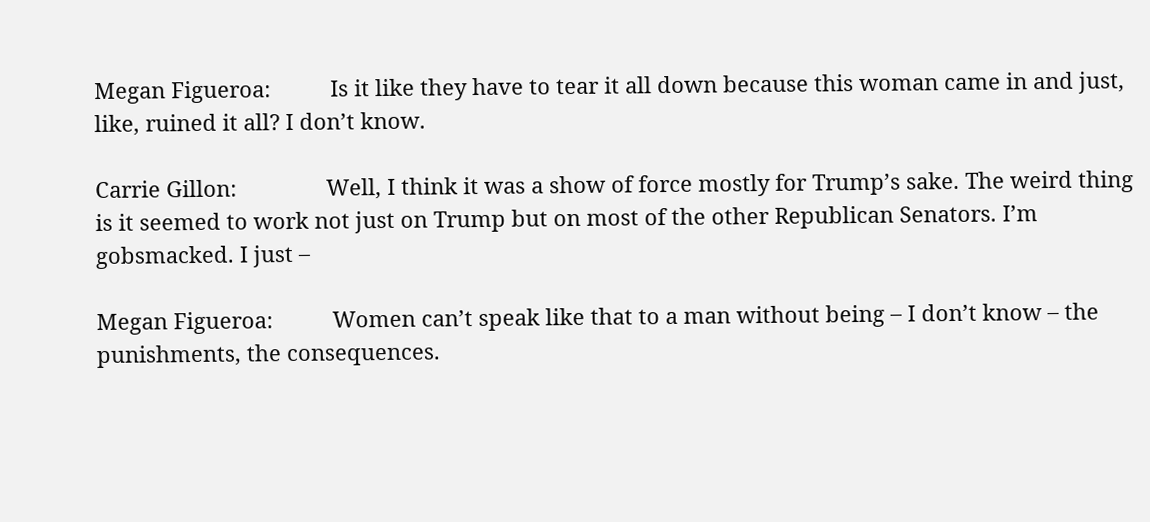Megan Figueroa:          Is it like they have to tear it all down because this woman came in and just, like, ruined it all? I don’t know.

Carrie Gillon:               Well, I think it was a show of force mostly for Trump’s sake. The weird thing is it seemed to work not just on Trump but on most of the other Republican Senators. I’m gobsmacked. I just –

Megan Figueroa:          Women can’t speak like that to a man without being – I don’t know – the punishments, the consequences.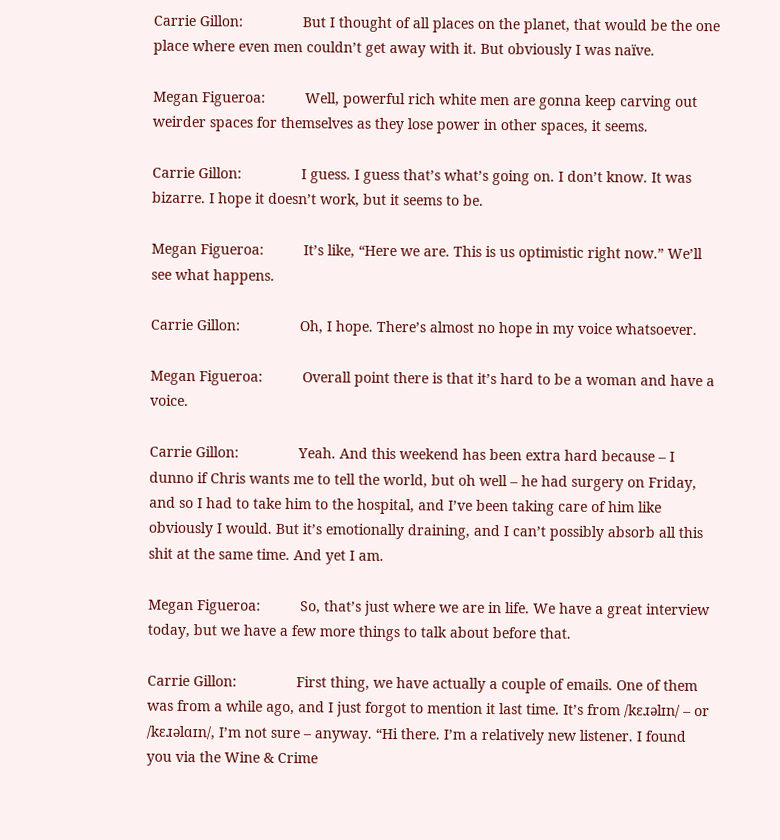Carrie Gillon:               But I thought of all places on the planet, that would be the one place where even men couldn’t get away with it. But obviously I was naïve.

Megan Figueroa:          Well, powerful rich white men are gonna keep carving out weirder spaces for themselves as they lose power in other spaces, it seems.

Carrie Gillon:               I guess. I guess that’s what’s going on. I don’t know. It was bizarre. I hope it doesn’t work, but it seems to be.

Megan Figueroa:          It’s like, “Here we are. This is us optimistic right now.” We’ll see what happens.

Carrie Gillon:               Oh, I hope. There’s almost no hope in my voice whatsoever.

Megan Figueroa:          Overall point there is that it’s hard to be a woman and have a voice.

Carrie Gillon:               Yeah. And this weekend has been extra hard because – I dunno if Chris wants me to tell the world, but oh well – he had surgery on Friday, and so I had to take him to the hospital, and I’ve been taking care of him like obviously I would. But it’s emotionally draining, and I can’t possibly absorb all this shit at the same time. And yet I am.

Megan Figueroa:          So, that’s just where we are in life. We have a great interview today, but we have a few more things to talk about before that.

Carrie Gillon:               First thing, we have actually a couple of emails. One of them was from a while ago, and I just forgot to mention it last time. It’s from /kɛɹəlɪn/ – or /kɛɹəlɑɪn/, I’m not sure – anyway. “Hi there. I’m a relatively new listener. I found you via the Wine & Crime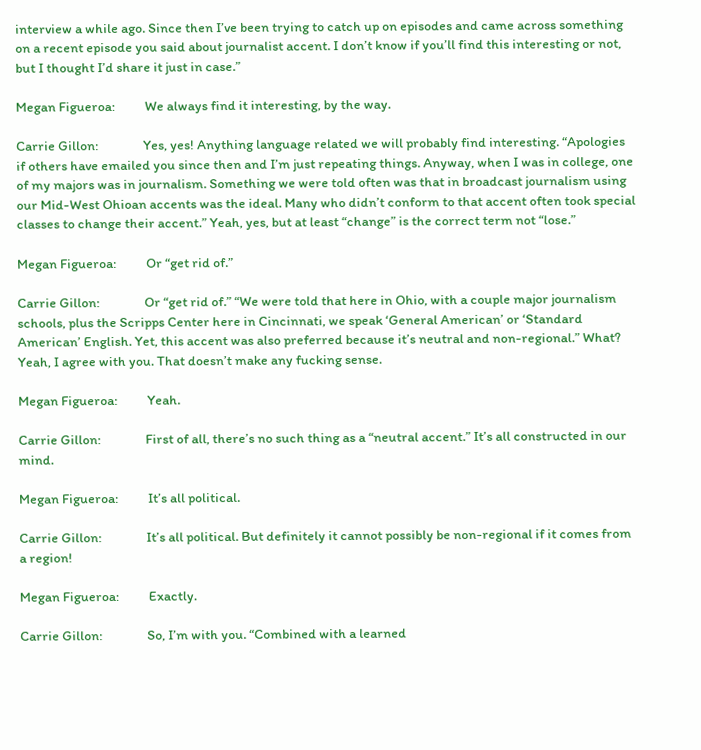interview a while ago. Since then I’ve been trying to catch up on episodes and came across something on a recent episode you said about journalist accent. I don’t know if you’ll find this interesting or not, but I thought I’d share it just in case.”

Megan Figueroa:          We always find it interesting, by the way.

Carrie Gillon:               Yes, yes! Anything language related we will probably find interesting. “Apologies if others have emailed you since then and I’m just repeating things. Anyway, when I was in college, one of my majors was in journalism. Something we were told often was that in broadcast journalism using our Mid-West Ohioan accents was the ideal. Many who didn’t conform to that accent often took special classes to change their accent.” Yeah, yes, but at least “change” is the correct term not “lose.”

Megan Figueroa:          Or “get rid of.”

Carrie Gillon:               Or “get rid of.” “We were told that here in Ohio, with a couple major journalism schools, plus the Scripps Center here in Cincinnati, we speak ‘General American’ or ‘Standard American’ English. Yet, this accent was also preferred because it’s neutral and non-regional.” What? Yeah, I agree with you. That doesn’t make any fucking sense.

Megan Figueroa:          Yeah.

Carrie Gillon:               First of all, there’s no such thing as a “neutral accent.” It’s all constructed in our mind.

Megan Figueroa:          It’s all political.

Carrie Gillon:               It’s all political. But definitely it cannot possibly be non-regional if it comes from a region!

Megan Figueroa:          Exactly.

Carrie Gillon:               So, I’m with you. “Combined with a learned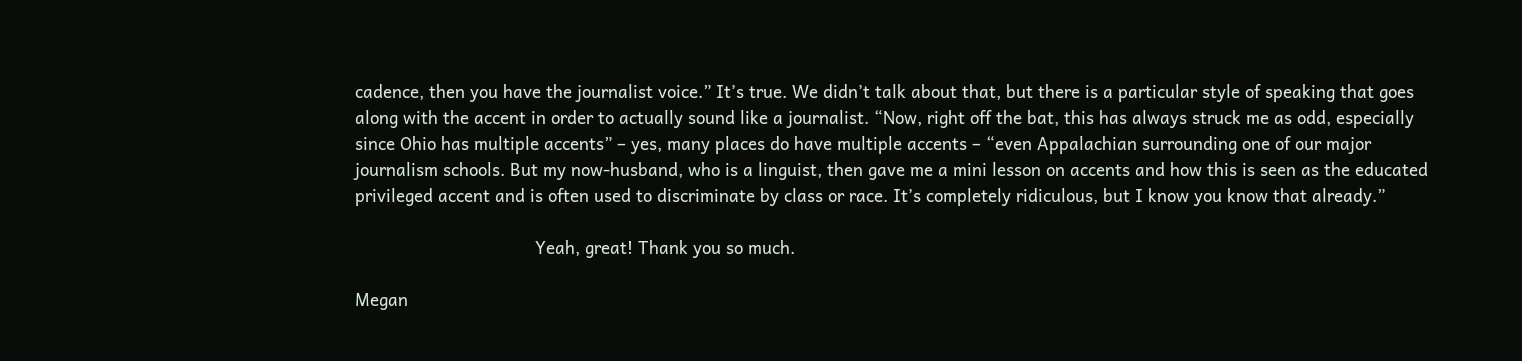cadence, then you have the journalist voice.” It’s true. We didn’t talk about that, but there is a particular style of speaking that goes along with the accent in order to actually sound like a journalist. “Now, right off the bat, this has always struck me as odd, especially since Ohio has multiple accents” – yes, many places do have multiple accents – “even Appalachian surrounding one of our major journalism schools. But my now-husband, who is a linguist, then gave me a mini lesson on accents and how this is seen as the educated privileged accent and is often used to discriminate by class or race. It’s completely ridiculous, but I know you know that already.”

                                    Yeah, great! Thank you so much.

Megan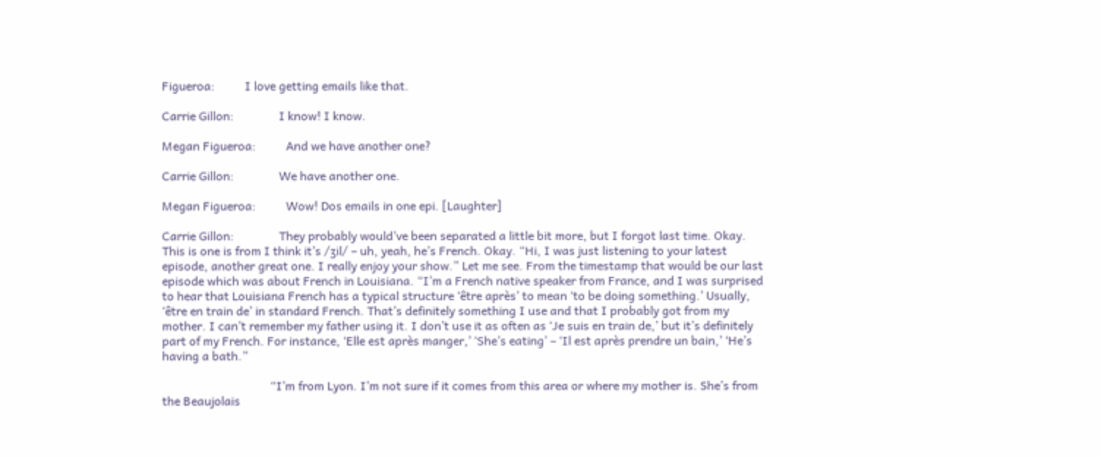Figueroa:          I love getting emails like that.

Carrie Gillon:               I know! I know.

Megan Figueroa:          And we have another one?

Carrie Gillon:               We have another one.

Megan Figueroa:          Wow! Dos emails in one epi. [Laughter]

Carrie Gillon:               They probably would’ve been separated a little bit more, but I forgot last time. Okay. This is one is from I think it’s /ʒil/ – uh, yeah, he’s French. Okay. “Hi, I was just listening to your latest episode, another great one. I really enjoy your show.” Let me see. From the timestamp that would be our last episode which was about French in Louisiana. “I’m a French native speaker from France, and I was surprised to hear that Louisiana French has a typical structure ‘être après’ to mean ‘to be doing something.’ Usually, ‘être en train de’ in standard French. That’s definitely something I use and that I probably got from my mother. I can’t remember my father using it. I don’t use it as often as ‘Je suis en train de,’ but it’s definitely part of my French. For instance, ‘Elle est après manger,’ ‘She’s eating’ – ‘Il est après prendre un bain,’ ‘He’s having a bath.”

                                    “I’m from Lyon. I’m not sure if it comes from this area or where my mother is. She’s from the Beaujolais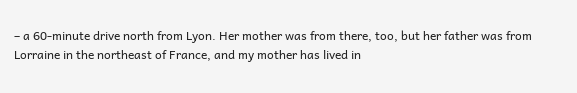– a 60-minute drive north from Lyon. Her mother was from there, too, but her father was from Lorraine in the northeast of France, and my mother has lived in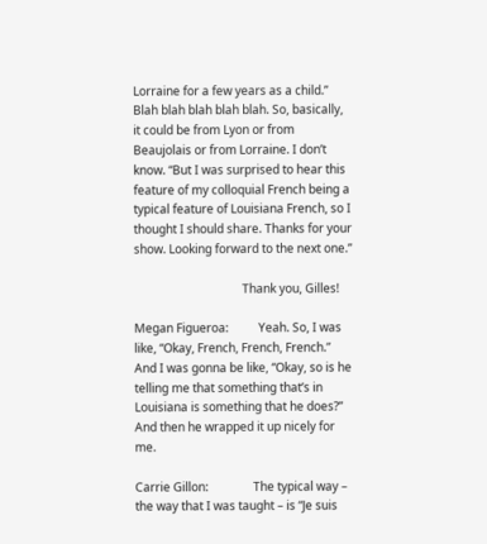Lorraine for a few years as a child.” Blah blah blah blah blah. So, basically, it could be from Lyon or from Beaujolais or from Lorraine. I don’t know. “But I was surprised to hear this feature of my colloquial French being a typical feature of Louisiana French, so I thought I should share. Thanks for your show. Looking forward to the next one.”

                                    Thank you, Gilles!

Megan Figueroa:          Yeah. So, I was like, “Okay, French, French, French.” And I was gonna be like, “Okay, so is he telling me that something that’s in Louisiana is something that he does?” And then he wrapped it up nicely for me.

Carrie Gillon:               The typical way – the way that I was taught – is “Je suis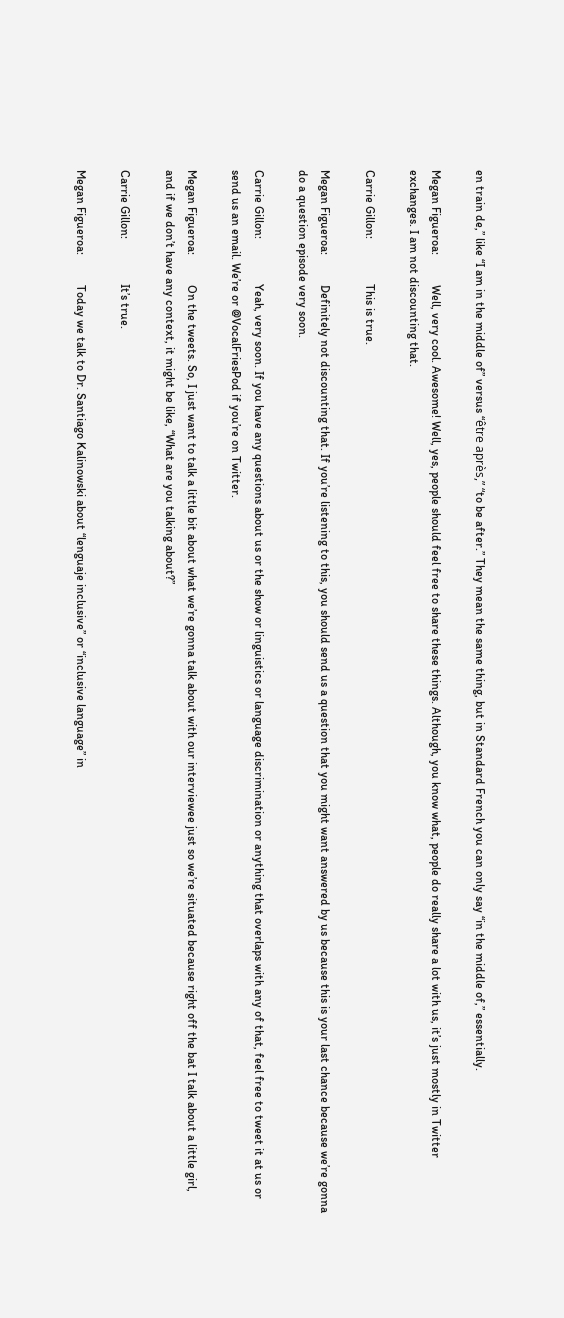en train de,” like “I am in the middle of” versus “être après,” “to be after.” They mean the same thing, but in Standard French you can only say “in the middle of,” essentially.

Megan Figueroa:          Well, very cool. Awesome! Well, yes, people should feel free to share these things. Although, you know what, people do really share a lot with us, it’s just mostly in Twitter exchanges. I am not discounting that.

Carrie Gillon:               This is true.

Megan Figueroa:          Definitely not discounting that. If you’re listening to this, you should send us a question that you might want answered by us because this is your last chance because we’re gonna do a question episode very soon.

Carrie Gillon:               Yeah, very soon. If you have any questions about us or the show or linguistics or language discrimination or anything that overlaps with any of that, feel free to tweet it at us or send us an email. We’re or @VocalFriesPod if you’re on Twitter.

Megan Figueroa:          On the tweets. So, I just want to talk a little bit about what we’re gonna talk about with our interviewee just so we’re situated because right off the bat I talk about a little girl, and if we don’t have any context, it might be like, “What are you talking about?”

Carrie Gillon:               It’s true.

Megan Figueroa:          Today we talk to Dr. Santiago Kalinowski about “lenguaje inclusive” or “inclusive language” in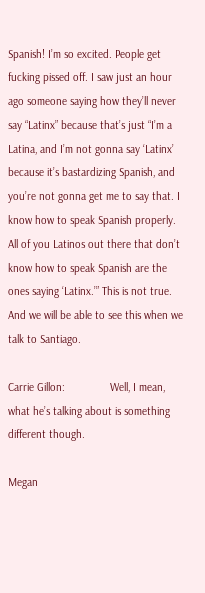Spanish! I’m so excited. People get fucking pissed off. I saw just an hour ago someone saying how they’ll never say “Latinx” because that’s just “I’m a Latina, and I’m not gonna say ‘Latinx’ because it’s bastardizing Spanish, and you’re not gonna get me to say that. I know how to speak Spanish properly. All of you Latinos out there that don’t know how to speak Spanish are the ones saying ‘Latinx.’” This is not true. And we will be able to see this when we talk to Santiago.

Carrie Gillon:               Well, I mean, what he’s talking about is something different though.

Megan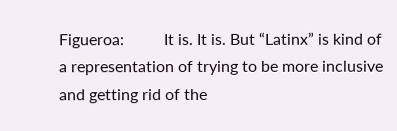Figueroa:          It is. It is. But “Latinx” is kind of a representation of trying to be more inclusive and getting rid of the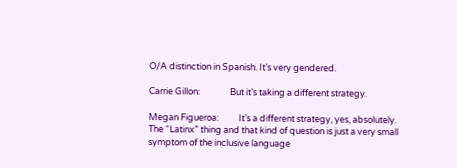O/A distinction in Spanish. It’s very gendered.

Carrie Gillon:               But it’s taking a different strategy.

Megan Figueroa:          It’s a different strategy, yes, absolutely. The “Latinx” thing and that kind of question is just a very small symptom of the inclusive language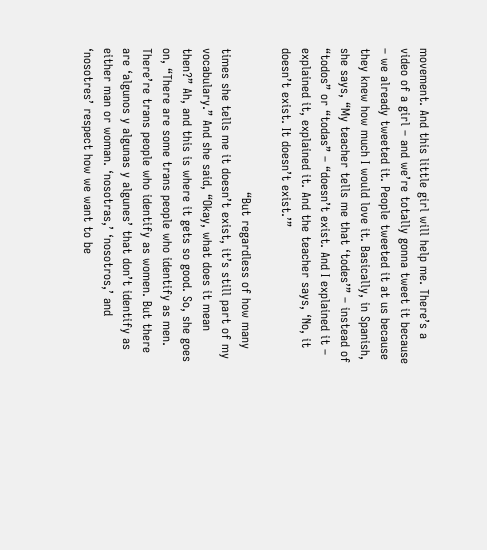movement. And this little girl will help me. There’s a video of a girl – and we’re totally gonna tweet it because – we already tweeted it. People tweeted it at us because they knew how much I would love it. Basically, in Spanish, she says, “My teacher tells me that ‘todes’” – instead of “todos” or “todas” – “doesn’t exist. And I explained it – explained it, explained it. And the teacher says, ‘No, it doesn’t exist. It doesn’t exist.’”

                                    “But regardless of how many times she tells me it doesn’t exist, it’s still part of my vocabulary.” And she said, “Okay, what does it mean then?” Ah, and this is where it gets so good. So, she goes on, “There are some trans people who identify as men. There’re trans people who identify as women. But there are ‘algunos y algunas y algunes’ that don’t identify as either man or woman. ‘nosotras,’ ‘nosotros,’ and ‘nosotres’ respect how we want to be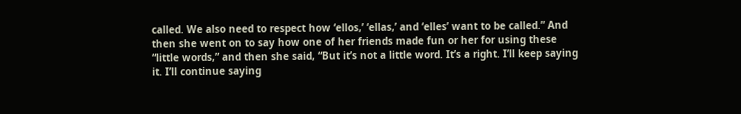called. We also need to respect how ‘ellos,’ ‘ellas,’ and ‘elles’ want to be called.” And then she went on to say how one of her friends made fun or her for using these “little words,” and then she said, “But it’s not a little word. It’s a right. I’ll keep saying it. I’ll continue saying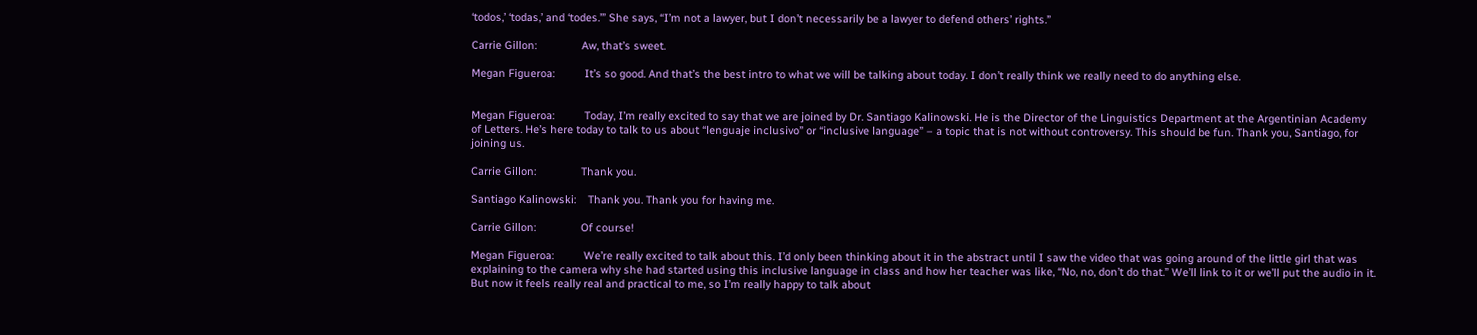‘todos,’ ‘todas,’ and ‘todes.’” She says, “I’m not a lawyer, but I don’t necessarily be a lawyer to defend others’ rights.”

Carrie Gillon:               Aw, that’s sweet.

Megan Figueroa:          It’s so good. And that’s the best intro to what we will be talking about today. I don’t really think we really need to do anything else.


Megan Figueroa:          Today, I’m really excited to say that we are joined by Dr. Santiago Kalinowski. He is the Director of the Linguistics Department at the Argentinian Academy of Letters. He’s here today to talk to us about “lenguaje inclusivo” or “inclusive language” – a topic that is not without controversy. This should be fun. Thank you, Santiago, for joining us.

Carrie Gillon:               Thank you.

Santiago Kalinowski:    Thank you. Thank you for having me.

Carrie Gillon:               Of course!

Megan Figueroa:          We’re really excited to talk about this. I’d only been thinking about it in the abstract until I saw the video that was going around of the little girl that was explaining to the camera why she had started using this inclusive language in class and how her teacher was like, “No, no, don’t do that.” We’ll link to it or we’ll put the audio in it. But now it feels really real and practical to me, so I’m really happy to talk about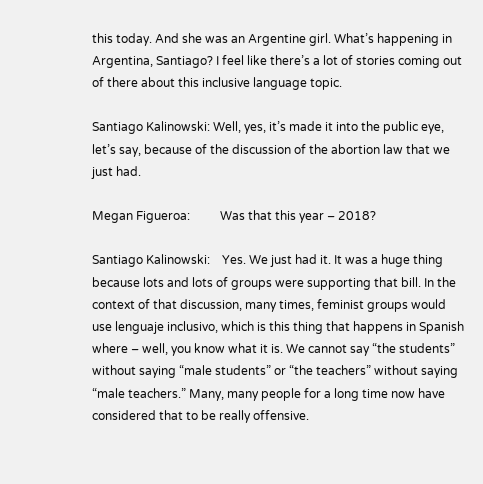this today. And she was an Argentine girl. What’s happening in Argentina, Santiago? I feel like there’s a lot of stories coming out of there about this inclusive language topic.

Santiago Kalinowski: Well, yes, it’s made it into the public eye, let’s say, because of the discussion of the abortion law that we just had.

Megan Figueroa:          Was that this year – 2018?

Santiago Kalinowski:    Yes. We just had it. It was a huge thing because lots and lots of groups were supporting that bill. In the context of that discussion, many times, feminist groups would use lenguaje inclusivo, which is this thing that happens in Spanish where – well, you know what it is. We cannot say “the students” without saying “male students” or “the teachers” without saying “male teachers.” Many, many people for a long time now have considered that to be really offensive.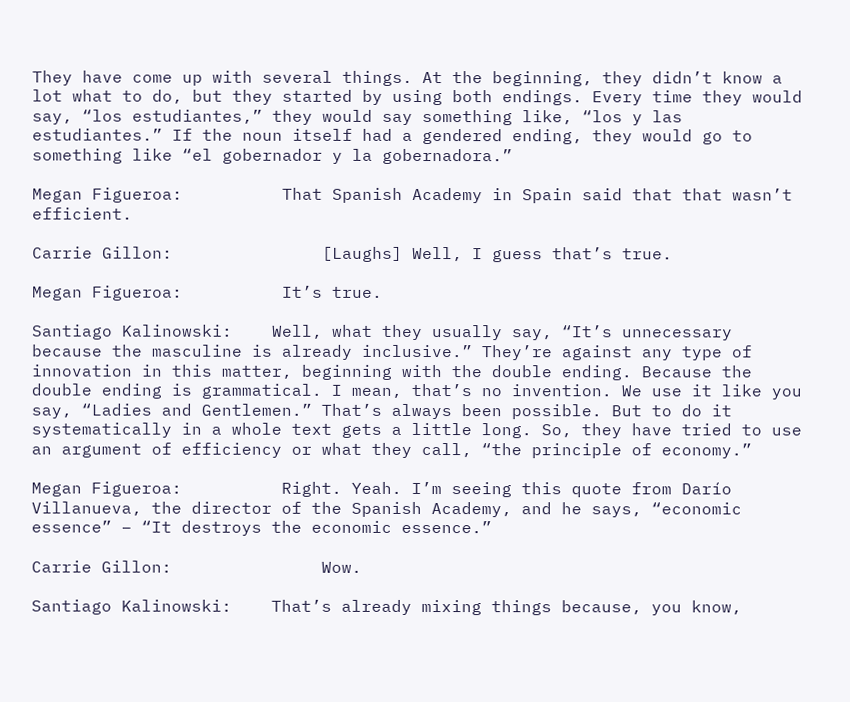They have come up with several things. At the beginning, they didn’t know a lot what to do, but they started by using both endings. Every time they would say, “los estudiantes,” they would say something like, “los y las estudiantes.” If the noun itself had a gendered ending, they would go to something like “el gobernador y la gobernadora.”

Megan Figueroa:          That Spanish Academy in Spain said that that wasn’t efficient.

Carrie Gillon:               [Laughs] Well, I guess that’s true.

Megan Figueroa:          It’s true.

Santiago Kalinowski:    Well, what they usually say, “It’s unnecessary because the masculine is already inclusive.” They’re against any type of innovation in this matter, beginning with the double ending. Because the double ending is grammatical. I mean, that’s no invention. We use it like you say, “Ladies and Gentlemen.” That’s always been possible. But to do it systematically in a whole text gets a little long. So, they have tried to use an argument of efficiency or what they call, “the principle of economy.”

Megan Figueroa:          Right. Yeah. I’m seeing this quote from Darío Villanueva, the director of the Spanish Academy, and he says, “economic essence” – “It destroys the economic essence.”

Carrie Gillon:               Wow.

Santiago Kalinowski:    That’s already mixing things because, you know,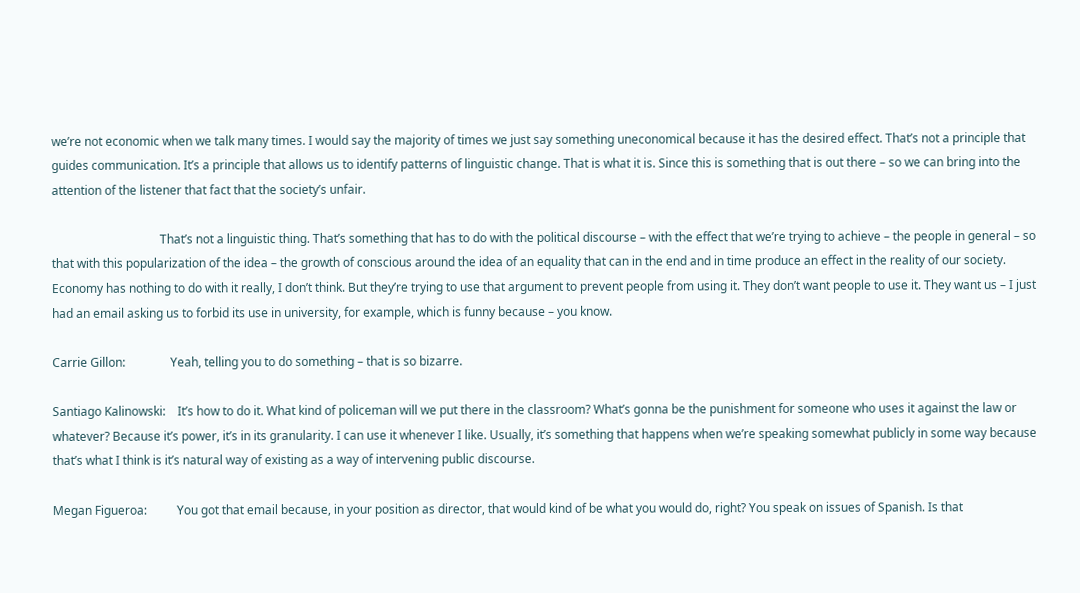we’re not economic when we talk many times. I would say the majority of times we just say something uneconomical because it has the desired effect. That’s not a principle that guides communication. It’s a principle that allows us to identify patterns of linguistic change. That is what it is. Since this is something that is out there – so we can bring into the attention of the listener that fact that the society’s unfair.

                                    That’s not a linguistic thing. That’s something that has to do with the political discourse – with the effect that we’re trying to achieve – the people in general – so that with this popularization of the idea – the growth of conscious around the idea of an equality that can in the end and in time produce an effect in the reality of our society. Economy has nothing to do with it really, I don’t think. But they’re trying to use that argument to prevent people from using it. They don’t want people to use it. They want us – I just had an email asking us to forbid its use in university, for example, which is funny because – you know.

Carrie Gillon:               Yeah, telling you to do something – that is so bizarre.

Santiago Kalinowski:    It’s how to do it. What kind of policeman will we put there in the classroom? What’s gonna be the punishment for someone who uses it against the law or whatever? Because it’s power, it’s in its granularity. I can use it whenever I like. Usually, it’s something that happens when we’re speaking somewhat publicly in some way because that’s what I think is it’s natural way of existing as a way of intervening public discourse.

Megan Figueroa:          You got that email because, in your position as director, that would kind of be what you would do, right? You speak on issues of Spanish. Is that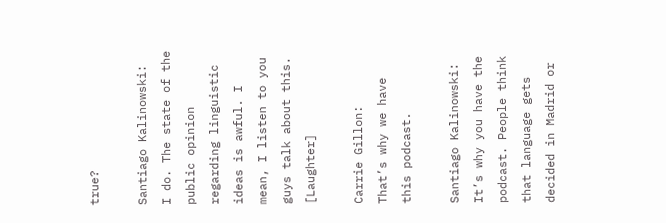true?

Santiago Kalinowski:    I do. The state of the public opinion regarding linguistic ideas is awful. I mean, I listen to you guys talk about this. [Laughter]

Carrie Gillon:               That’s why we have this podcast.

Santiago Kalinowski:    It’s why you have the podcast. People think that language gets decided in Madrid or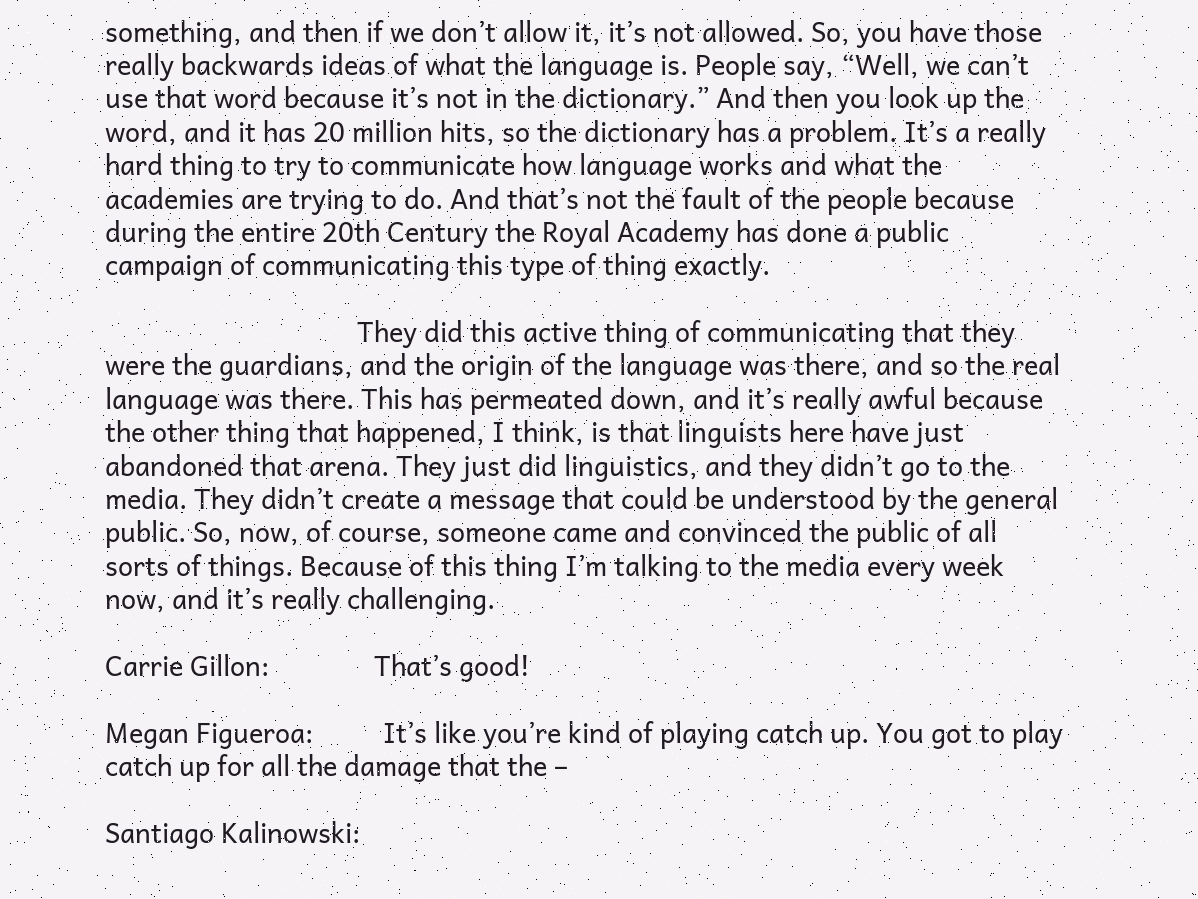something, and then if we don’t allow it, it’s not allowed. So, you have those really backwards ideas of what the language is. People say, “Well, we can’t use that word because it’s not in the dictionary.” And then you look up the word, and it has 20 million hits, so the dictionary has a problem. It’s a really hard thing to try to communicate how language works and what the academies are trying to do. And that’s not the fault of the people because during the entire 20th Century the Royal Academy has done a public campaign of communicating this type of thing exactly.

                                    They did this active thing of communicating that they were the guardians, and the origin of the language was there, and so the real language was there. This has permeated down, and it’s really awful because the other thing that happened, I think, is that linguists here have just abandoned that arena. They just did linguistics, and they didn’t go to the media. They didn’t create a message that could be understood by the general public. So, now, of course, someone came and convinced the public of all sorts of things. Because of this thing I’m talking to the media every week now, and it’s really challenging.

Carrie Gillon:               That’s good!

Megan Figueroa:          It’s like you’re kind of playing catch up. You got to play catch up for all the damage that the –

Santiago Kalinowski: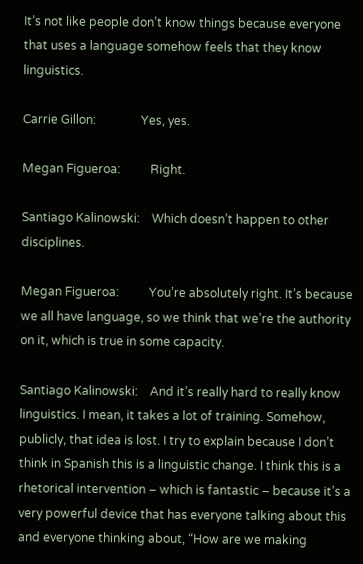It’s not like people don’t know things because everyone that uses a language somehow feels that they know linguistics.

Carrie Gillon:               Yes, yes.

Megan Figueroa:          Right.

Santiago Kalinowski:    Which doesn’t happen to other disciplines.

Megan Figueroa:          You’re absolutely right. It’s because we all have language, so we think that we’re the authority on it, which is true in some capacity.

Santiago Kalinowski:    And it’s really hard to really know linguistics. I mean, it takes a lot of training. Somehow, publicly, that idea is lost. I try to explain because I don’t think in Spanish this is a linguistic change. I think this is a rhetorical intervention – which is fantastic – because it’s a very powerful device that has everyone talking about this and everyone thinking about, “How are we making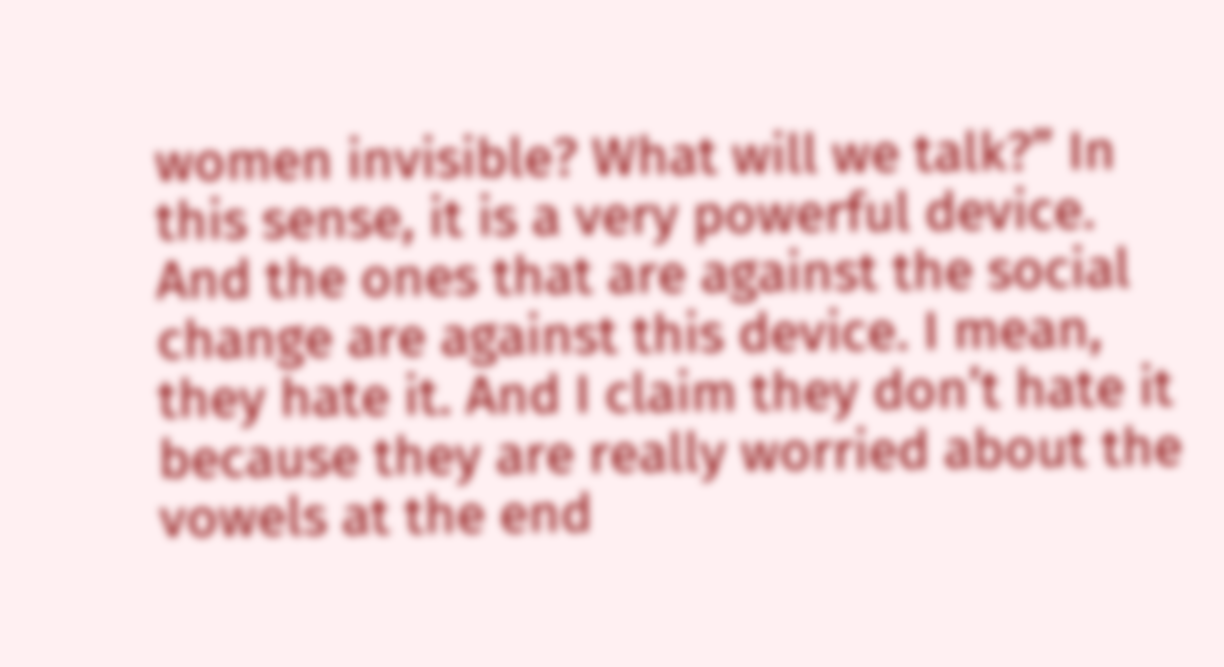women invisible? What will we talk?” In this sense, it is a very powerful device. And the ones that are against the social change are against this device. I mean, they hate it. And I claim they don’t hate it because they are really worried about the vowels at the end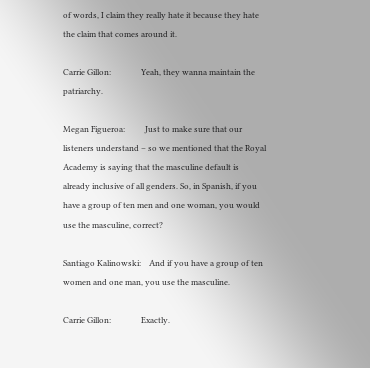of words, I claim they really hate it because they hate the claim that comes around it.

Carrie Gillon:               Yeah, they wanna maintain the patriarchy.

Megan Figueroa:          Just to make sure that our listeners understand – so we mentioned that the Royal Academy is saying that the masculine default is already inclusive of all genders. So, in Spanish, if you have a group of ten men and one woman, you would use the masculine, correct?

Santiago Kalinowski:    And if you have a group of ten women and one man, you use the masculine.

Carrie Gillon:               Exactly.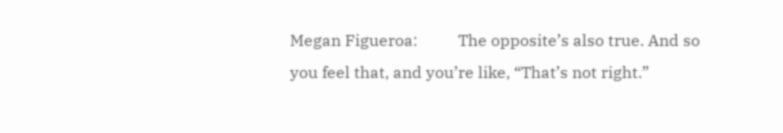Megan Figueroa:          The opposite’s also true. And so you feel that, and you’re like, “That’s not right.”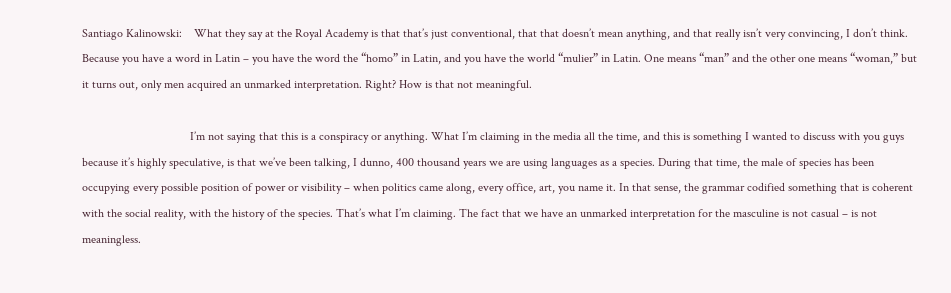Santiago Kalinowski:    What they say at the Royal Academy is that that’s just conventional, that that doesn’t mean anything, and that really isn’t very convincing, I don’t think. Because you have a word in Latin – you have the word the “homo” in Latin, and you have the world “mulier” in Latin. One means “man” and the other one means “woman,” but it turns out, only men acquired an unmarked interpretation. Right? How is that not meaningful.

                                    I’m not saying that this is a conspiracy or anything. What I’m claiming in the media all the time, and this is something I wanted to discuss with you guys because it’s highly speculative, is that we’ve been talking, I dunno, 400 thousand years we are using languages as a species. During that time, the male of species has been occupying every possible position of power or visibility – when politics came along, every office, art, you name it. In that sense, the grammar codified something that is coherent with the social reality, with the history of the species. That’s what I’m claiming. The fact that we have an unmarked interpretation for the masculine is not casual – is not meaningless.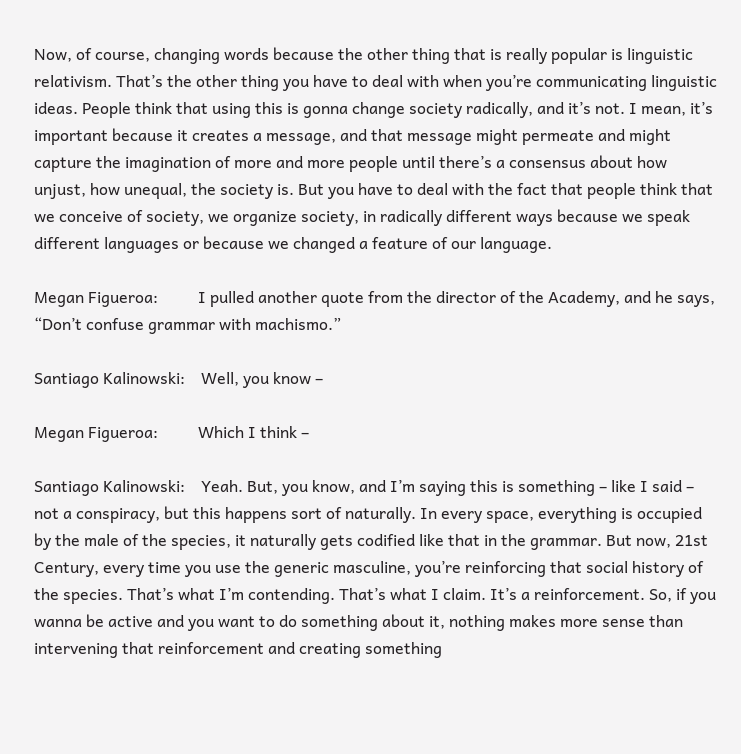Now, of course, changing words because the other thing that is really popular is linguistic relativism. That’s the other thing you have to deal with when you’re communicating linguistic ideas. People think that using this is gonna change society radically, and it’s not. I mean, it’s important because it creates a message, and that message might permeate and might capture the imagination of more and more people until there’s a consensus about how unjust, how unequal, the society is. But you have to deal with the fact that people think that we conceive of society, we organize society, in radically different ways because we speak different languages or because we changed a feature of our language.

Megan Figueroa:          I pulled another quote from the director of the Academy, and he says, “Don’t confuse grammar with machismo.”

Santiago Kalinowski:    Well, you know –

Megan Figueroa:          Which I think –

Santiago Kalinowski:    Yeah. But, you know, and I’m saying this is something – like I said – not a conspiracy, but this happens sort of naturally. In every space, everything is occupied by the male of the species, it naturally gets codified like that in the grammar. But now, 21st Century, every time you use the generic masculine, you’re reinforcing that social history of the species. That’s what I’m contending. That’s what I claim. It’s a reinforcement. So, if you wanna be active and you want to do something about it, nothing makes more sense than intervening that reinforcement and creating something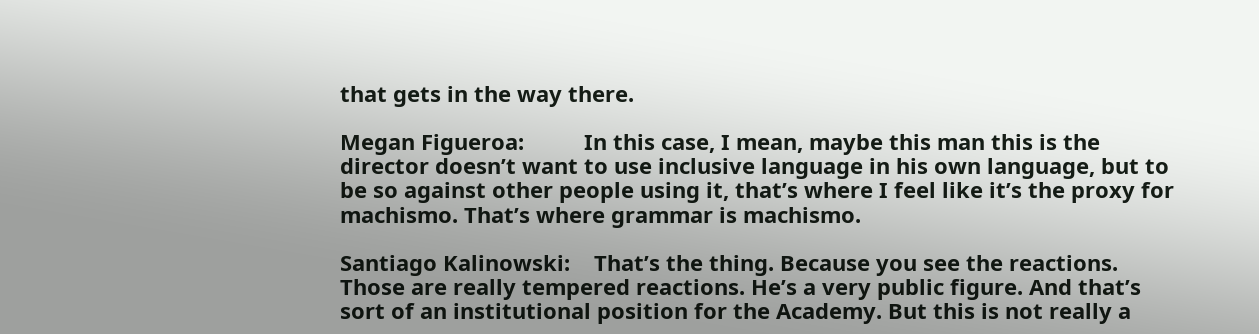that gets in the way there.

Megan Figueroa:          In this case, I mean, maybe this man this is the director doesn’t want to use inclusive language in his own language, but to be so against other people using it, that’s where I feel like it’s the proxy for machismo. That’s where grammar is machismo.

Santiago Kalinowski:    That’s the thing. Because you see the reactions. Those are really tempered reactions. He’s a very public figure. And that’s sort of an institutional position for the Academy. But this is not really a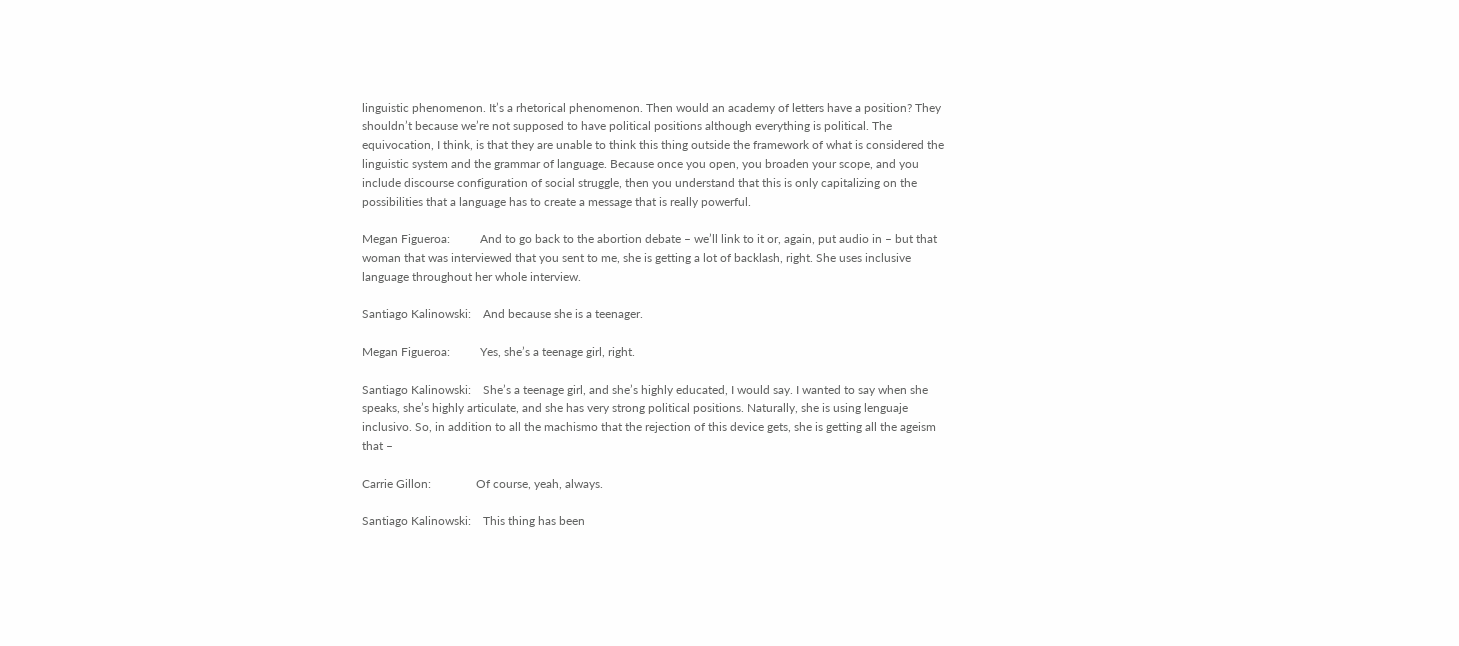linguistic phenomenon. It’s a rhetorical phenomenon. Then would an academy of letters have a position? They shouldn’t because we’re not supposed to have political positions although everything is political. The equivocation, I think, is that they are unable to think this thing outside the framework of what is considered the linguistic system and the grammar of language. Because once you open, you broaden your scope, and you include discourse configuration of social struggle, then you understand that this is only capitalizing on the possibilities that a language has to create a message that is really powerful.

Megan Figueroa:          And to go back to the abortion debate – we’ll link to it or, again, put audio in – but that woman that was interviewed that you sent to me, she is getting a lot of backlash, right. She uses inclusive language throughout her whole interview.

Santiago Kalinowski:    And because she is a teenager.

Megan Figueroa:          Yes, she’s a teenage girl, right.

Santiago Kalinowski:    She’s a teenage girl, and she’s highly educated, I would say. I wanted to say when she speaks, she’s highly articulate, and she has very strong political positions. Naturally, she is using lenguaje inclusivo. So, in addition to all the machismo that the rejection of this device gets, she is getting all the ageism that –

Carrie Gillon:               Of course, yeah, always.

Santiago Kalinowski:    This thing has been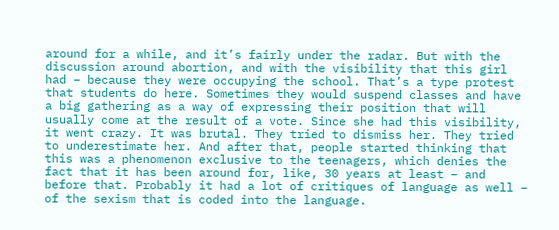around for a while, and it’s fairly under the radar. But with the discussion around abortion, and with the visibility that this girl had – because they were occupying the school. That’s a type protest that students do here. Sometimes they would suspend classes and have a big gathering as a way of expressing their position that will usually come at the result of a vote. Since she had this visibility, it went crazy. It was brutal. They tried to dismiss her. They tried to underestimate her. And after that, people started thinking that this was a phenomenon exclusive to the teenagers, which denies the fact that it has been around for, like, 30 years at least – and before that. Probably it had a lot of critiques of language as well – of the sexism that is coded into the language.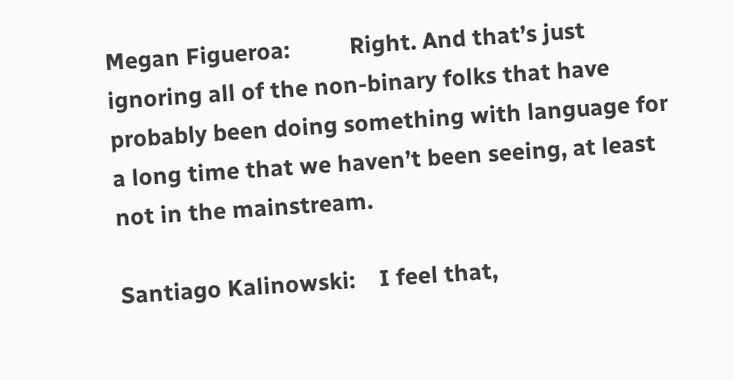Megan Figueroa:          Right. And that’s just ignoring all of the non-binary folks that have probably been doing something with language for a long time that we haven’t been seeing, at least not in the mainstream.

Santiago Kalinowski:    I feel that,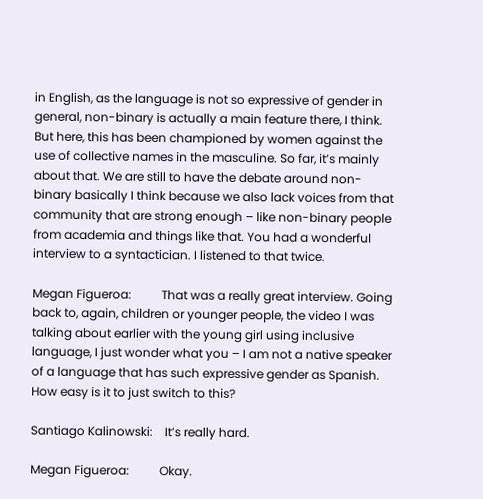in English, as the language is not so expressive of gender in general, non-binary is actually a main feature there, I think. But here, this has been championed by women against the use of collective names in the masculine. So far, it’s mainly about that. We are still to have the debate around non-binary basically I think because we also lack voices from that community that are strong enough – like non-binary people from academia and things like that. You had a wonderful interview to a syntactician. I listened to that twice.

Megan Figueroa:          That was a really great interview. Going back to, again, children or younger people, the video I was talking about earlier with the young girl using inclusive language, I just wonder what you – I am not a native speaker of a language that has such expressive gender as Spanish. How easy is it to just switch to this?

Santiago Kalinowski:    It’s really hard.

Megan Figueroa:          Okay.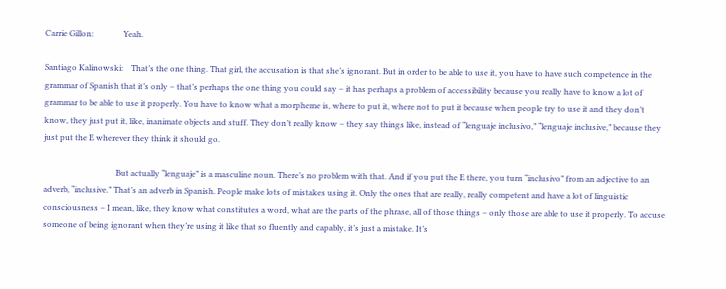Carrie Gillon:               Yeah.

Santiago Kalinowski:    That’s the one thing. That girl, the accusation is that she’s ignorant. But in order to be able to use it, you have to have such competence in the grammar of Spanish that it’s only – that’s perhaps the one thing you could say – it has perhaps a problem of accessibility because you really have to know a lot of grammar to be able to use it properly. You have to know what a morpheme is, where to put it, where not to put it because when people try to use it and they don’t know, they just put it, like, inanimate objects and stuff. They don’t really know – they say things like, instead of “lenguaje inclusivo,” “lenguaje inclusive,” because they just put the E wherever they think it should go.

                                    But actually “lenguaje” is a masculine noun. There’s no problem with that. And if you put the E there, you turn “inclusivo” from an adjective to an adverb, “inclusive.” That’s an adverb in Spanish. People make lots of mistakes using it. Only the ones that are really, really competent and have a lot of linguistic consciousness – I mean, like, they know what constitutes a word, what are the parts of the phrase, all of those things – only those are able to use it properly. To accuse someone of being ignorant when they’re using it like that so fluently and capably, it’s just a mistake. It’s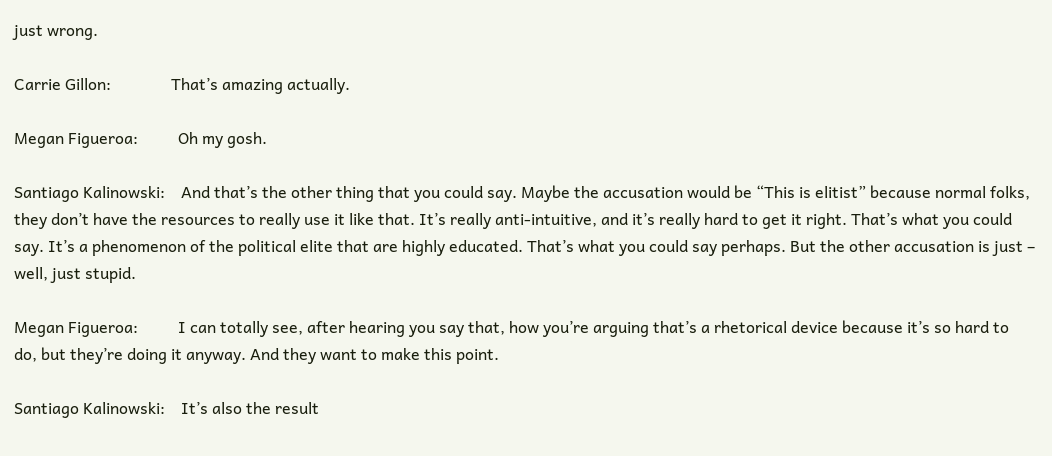just wrong.

Carrie Gillon:               That’s amazing actually.

Megan Figueroa:          Oh my gosh.

Santiago Kalinowski:    And that’s the other thing that you could say. Maybe the accusation would be “This is elitist” because normal folks, they don’t have the resources to really use it like that. It’s really anti-intuitive, and it’s really hard to get it right. That’s what you could say. It’s a phenomenon of the political elite that are highly educated. That’s what you could say perhaps. But the other accusation is just – well, just stupid.

Megan Figueroa:          I can totally see, after hearing you say that, how you’re arguing that’s a rhetorical device because it’s so hard to do, but they’re doing it anyway. And they want to make this point.

Santiago Kalinowski:    It’s also the result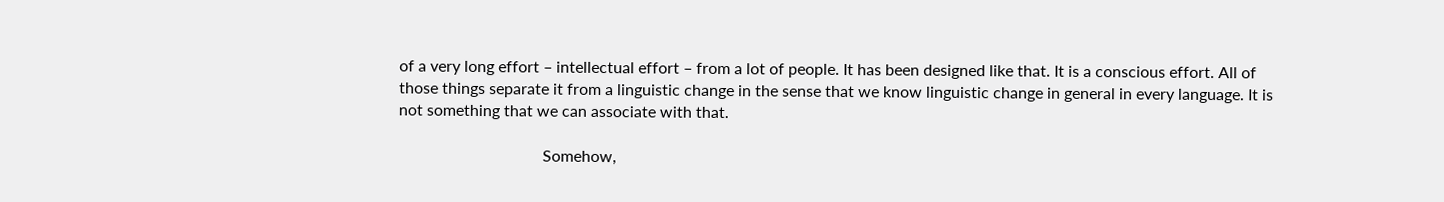of a very long effort – intellectual effort – from a lot of people. It has been designed like that. It is a conscious effort. All of those things separate it from a linguistic change in the sense that we know linguistic change in general in every language. It is not something that we can associate with that.

                                    Somehow,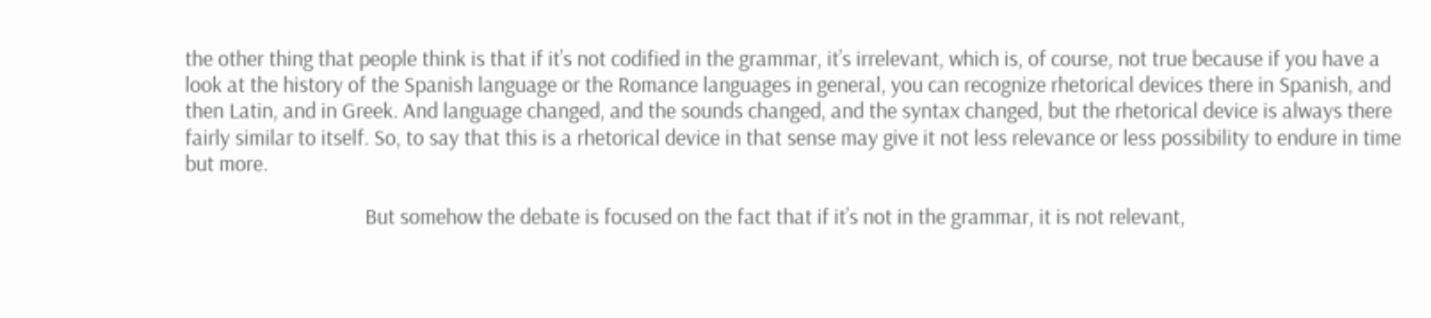the other thing that people think is that if it’s not codified in the grammar, it’s irrelevant, which is, of course, not true because if you have a look at the history of the Spanish language or the Romance languages in general, you can recognize rhetorical devices there in Spanish, and then Latin, and in Greek. And language changed, and the sounds changed, and the syntax changed, but the rhetorical device is always there fairly similar to itself. So, to say that this is a rhetorical device in that sense may give it not less relevance or less possibility to endure in time but more.

                                    But somehow the debate is focused on the fact that if it’s not in the grammar, it is not relevant,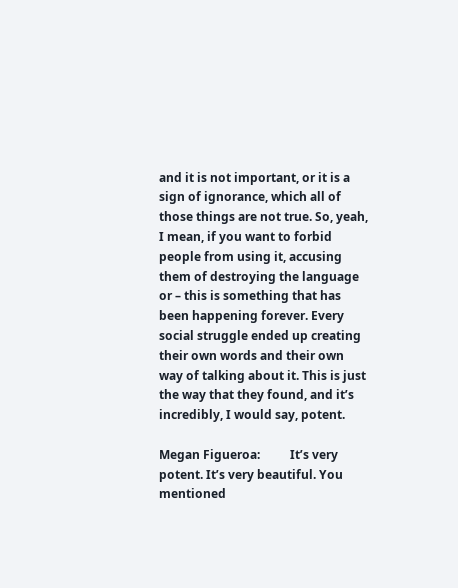and it is not important, or it is a sign of ignorance, which all of those things are not true. So, yeah, I mean, if you want to forbid people from using it, accusing them of destroying the language or – this is something that has been happening forever. Every social struggle ended up creating their own words and their own way of talking about it. This is just the way that they found, and it’s incredibly, I would say, potent.

Megan Figueroa:          It’s very potent. It’s very beautiful. You mentioned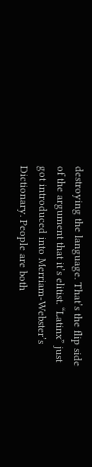destroying the language. That’s the flip side of the argument that it’s elitist. “Latinx” just got introduced into Merriam-Webster’s Dictionary. People are both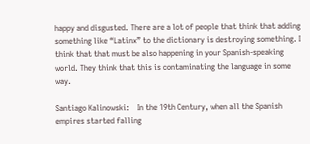happy and disgusted. There are a lot of people that think that adding something like “Latinx” to the dictionary is destroying something. I think that that must be also happening in your Spanish-speaking world. They think that this is contaminating the language in some way.

Santiago Kalinowski:    In the 19th Century, when all the Spanish empires started falling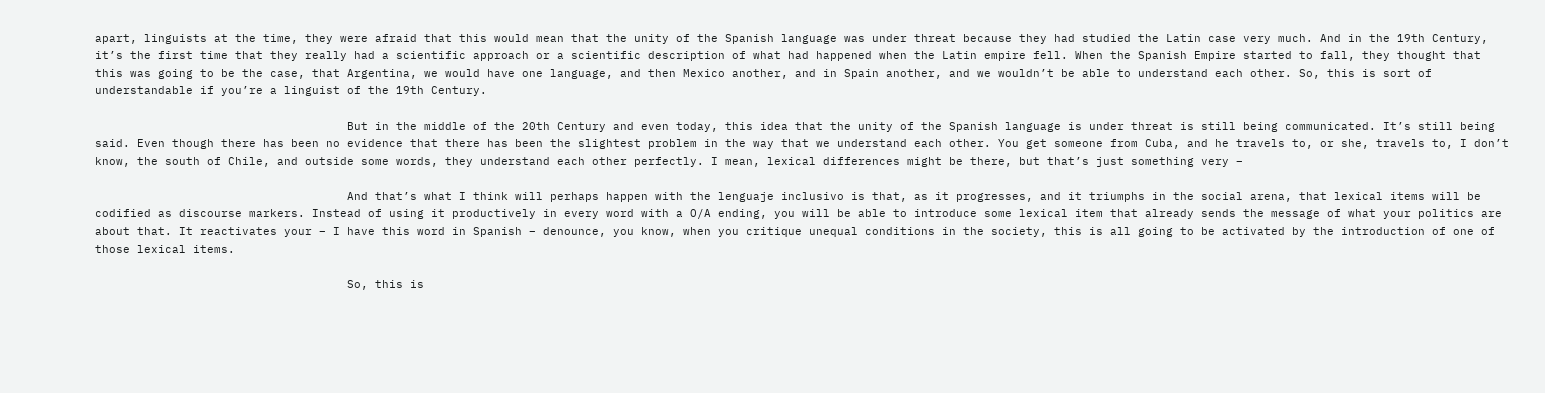apart, linguists at the time, they were afraid that this would mean that the unity of the Spanish language was under threat because they had studied the Latin case very much. And in the 19th Century, it’s the first time that they really had a scientific approach or a scientific description of what had happened when the Latin empire fell. When the Spanish Empire started to fall, they thought that this was going to be the case, that Argentina, we would have one language, and then Mexico another, and in Spain another, and we wouldn’t be able to understand each other. So, this is sort of understandable if you’re a linguist of the 19th Century.

                                    But in the middle of the 20th Century and even today, this idea that the unity of the Spanish language is under threat is still being communicated. It’s still being said. Even though there has been no evidence that there has been the slightest problem in the way that we understand each other. You get someone from Cuba, and he travels to, or she, travels to, I don’t know, the south of Chile, and outside some words, they understand each other perfectly. I mean, lexical differences might be there, but that’s just something very –

                                    And that’s what I think will perhaps happen with the lenguaje inclusivo is that, as it progresses, and it triumphs in the social arena, that lexical items will be codified as discourse markers. Instead of using it productively in every word with a O/A ending, you will be able to introduce some lexical item that already sends the message of what your politics are about that. It reactivates your – I have this word in Spanish – denounce, you know, when you critique unequal conditions in the society, this is all going to be activated by the introduction of one of those lexical items.

                                    So, this is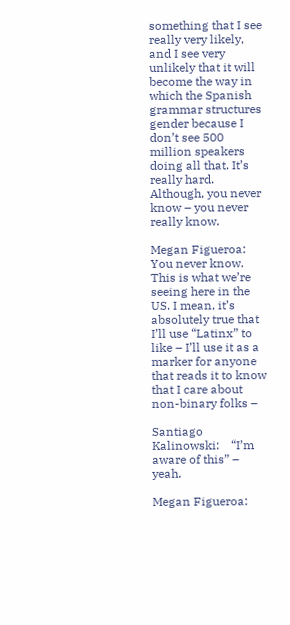something that I see really very likely, and I see very unlikely that it will become the way in which the Spanish grammar structures gender because I don’t see 500 million speakers doing all that. It’s really hard. Although, you never know – you never really know.

Megan Figueroa:          You never know. This is what we’re seeing here in the US. I mean, it’s absolutely true that I’ll use “Latinx” to like – I’ll use it as a marker for anyone that reads it to know that I care about non-binary folks –

Santiago Kalinowski:    “I’m aware of this” – yeah.

Megan Figueroa: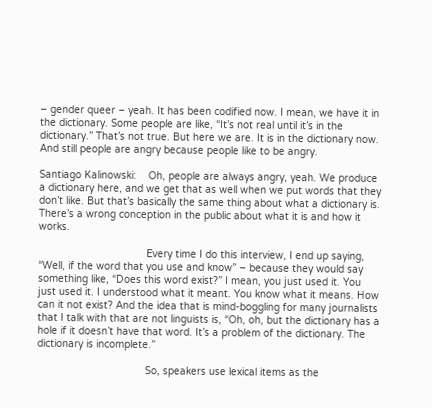– gender queer – yeah. It has been codified now. I mean, we have it in the dictionary. Some people are like, “It’s not real until it’s in the dictionary.” That’s not true. But here we are. It is in the dictionary now. And still people are angry because people like to be angry.

Santiago Kalinowski:    Oh, people are always angry, yeah. We produce a dictionary here, and we get that as well when we put words that they don’t like. But that’s basically the same thing about what a dictionary is. There’s a wrong conception in the public about what it is and how it works.

                                    Every time I do this interview, I end up saying, “Well, if the word that you use and know” – because they would say something like, “Does this word exist?” I mean, you just used it. You just used it. I understood what it meant. You know what it means. How can it not exist? And the idea that is mind-boggling for many journalists that I talk with that are not linguists is, “Oh, oh, but the dictionary has a hole if it doesn’t have that word. It’s a problem of the dictionary. The dictionary is incomplete.”

                                    So, speakers use lexical items as the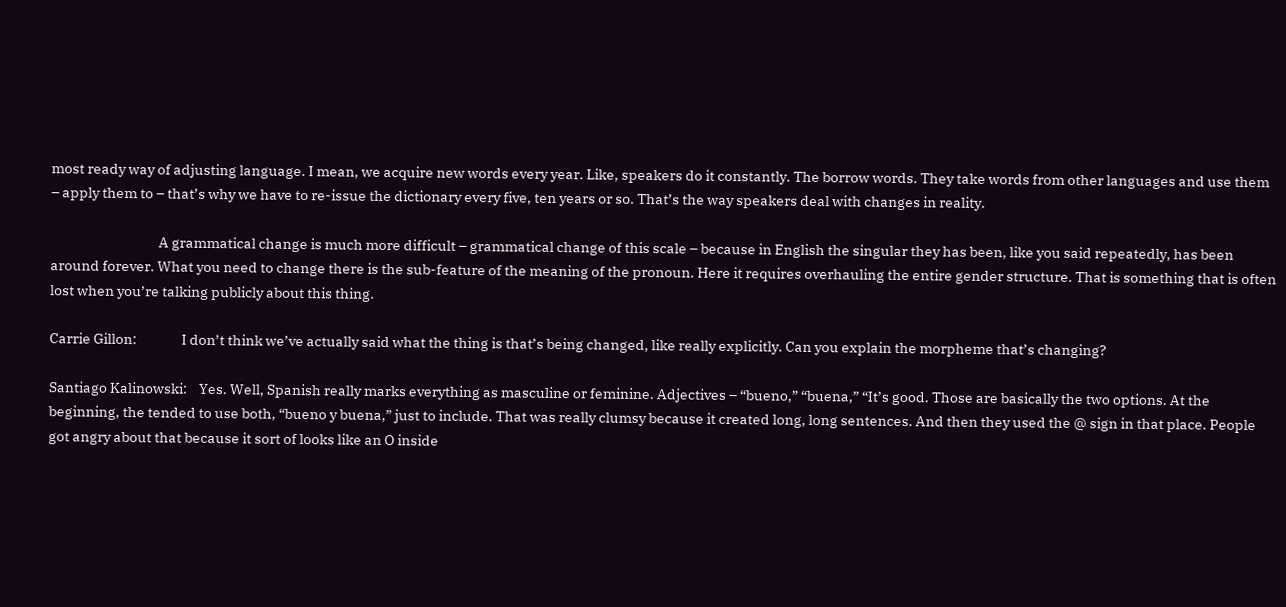most ready way of adjusting language. I mean, we acquire new words every year. Like, speakers do it constantly. The borrow words. They take words from other languages and use them – apply them to – that’s why we have to re-issue the dictionary every five, ten years or so. That’s the way speakers deal with changes in reality.

                                    A grammatical change is much more difficult – grammatical change of this scale – because in English the singular they has been, like you said repeatedly, has been around forever. What you need to change there is the sub-feature of the meaning of the pronoun. Here it requires overhauling the entire gender structure. That is something that is often lost when you’re talking publicly about this thing.

Carrie Gillon:               I don’t think we’ve actually said what the thing is that’s being changed, like really explicitly. Can you explain the morpheme that’s changing?

Santiago Kalinowski:    Yes. Well, Spanish really marks everything as masculine or feminine. Adjectives – “bueno,” “buena,” “It’s good. Those are basically the two options. At the beginning, the tended to use both, “bueno y buena,” just to include. That was really clumsy because it created long, long sentences. And then they used the @ sign in that place. People got angry about that because it sort of looks like an O inside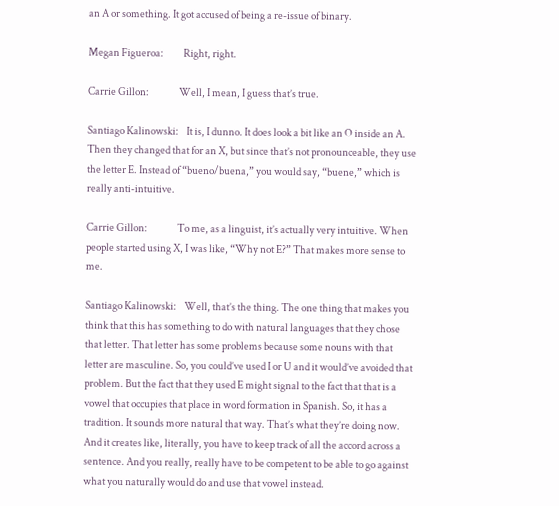an A or something. It got accused of being a re-issue of binary.

Megan Figueroa:          Right, right.

Carrie Gillon:               Well, I mean, I guess that’s true.

Santiago Kalinowski:    It is, I dunno. It does look a bit like an O inside an A. Then they changed that for an X, but since that’s not pronounceable, they use the letter E. Instead of “bueno/buena,” you would say, “buene,” which is really anti-intuitive.

Carrie Gillon:               To me, as a linguist, it’s actually very intuitive. When people started using X, I was like, “Why not E?” That makes more sense to me.

Santiago Kalinowski:    Well, that’s the thing. The one thing that makes you think that this has something to do with natural languages that they chose that letter. That letter has some problems because some nouns with that letter are masculine. So, you could’ve used I or U and it would’ve avoided that problem. But the fact that they used E might signal to the fact that that is a vowel that occupies that place in word formation in Spanish. So, it has a tradition. It sounds more natural that way. That’s what they’re doing now. And it creates like, literally, you have to keep track of all the accord across a sentence. And you really, really have to be competent to be able to go against what you naturally would do and use that vowel instead.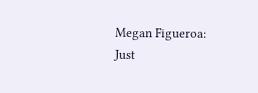Megan Figueroa:          Just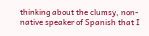thinking about the clumsy, non-native speaker of Spanish that I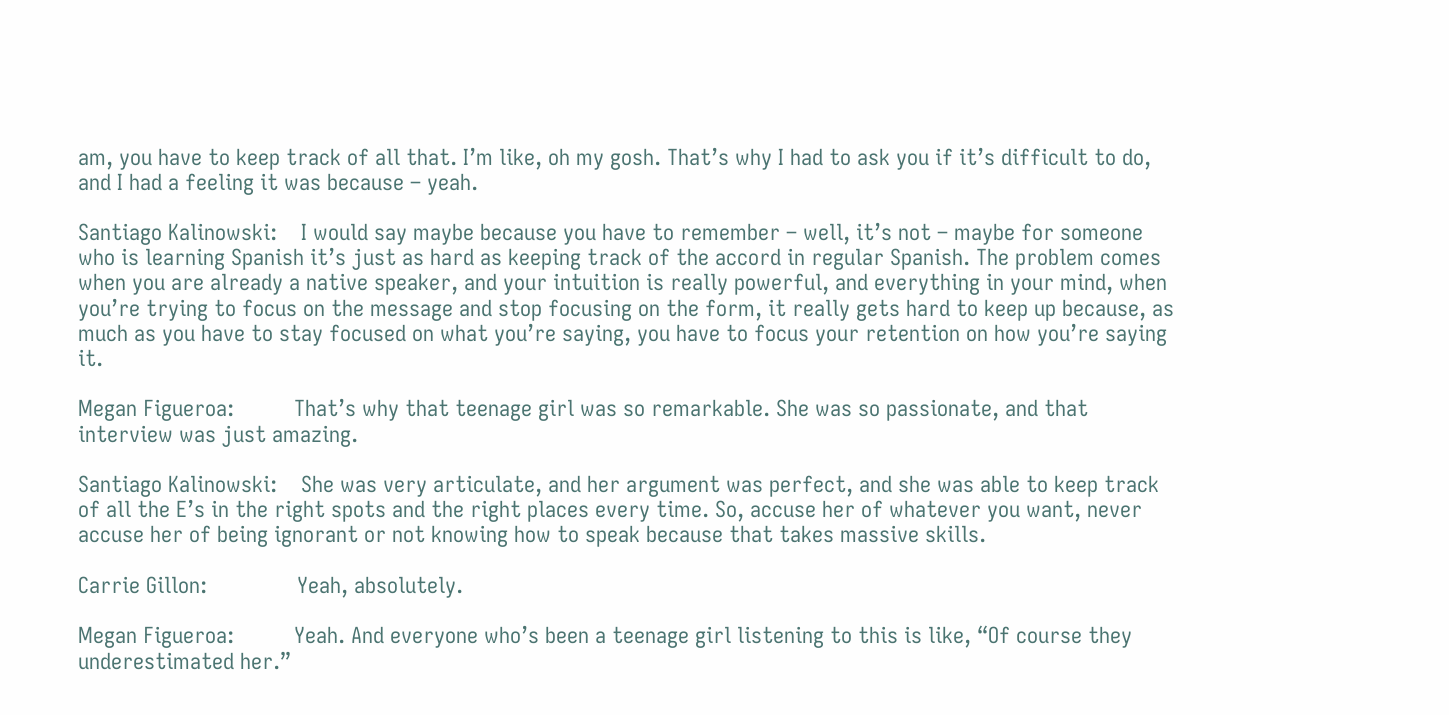am, you have to keep track of all that. I’m like, oh my gosh. That’s why I had to ask you if it’s difficult to do, and I had a feeling it was because – yeah.

Santiago Kalinowski:    I would say maybe because you have to remember – well, it’s not – maybe for someone who is learning Spanish it’s just as hard as keeping track of the accord in regular Spanish. The problem comes when you are already a native speaker, and your intuition is really powerful, and everything in your mind, when you’re trying to focus on the message and stop focusing on the form, it really gets hard to keep up because, as much as you have to stay focused on what you’re saying, you have to focus your retention on how you’re saying it.

Megan Figueroa:          That’s why that teenage girl was so remarkable. She was so passionate, and that interview was just amazing.

Santiago Kalinowski:    She was very articulate, and her argument was perfect, and she was able to keep track of all the E’s in the right spots and the right places every time. So, accuse her of whatever you want, never accuse her of being ignorant or not knowing how to speak because that takes massive skills.

Carrie Gillon:               Yeah, absolutely.

Megan Figueroa:          Yeah. And everyone who’s been a teenage girl listening to this is like, “Of course they underestimated her.”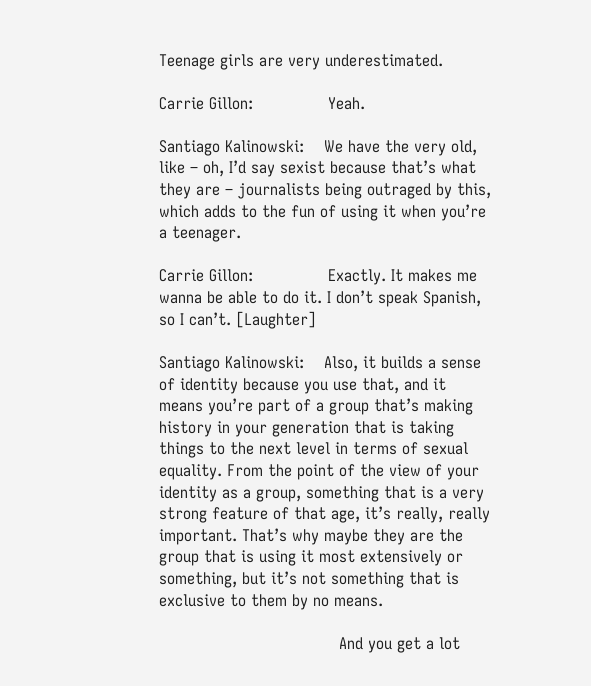Teenage girls are very underestimated.

Carrie Gillon:               Yeah.

Santiago Kalinowski:    We have the very old, like – oh, I’d say sexist because that’s what they are – journalists being outraged by this, which adds to the fun of using it when you’re a teenager.

Carrie Gillon:               Exactly. It makes me wanna be able to do it. I don’t speak Spanish, so I can’t. [Laughter]

Santiago Kalinowski:    Also, it builds a sense of identity because you use that, and it means you’re part of a group that’s making history in your generation that is taking things to the next level in terms of sexual equality. From the point of the view of your identity as a group, something that is a very strong feature of that age, it’s really, really important. That’s why maybe they are the group that is using it most extensively or something, but it’s not something that is exclusive to them by no means.

                                    And you get a lot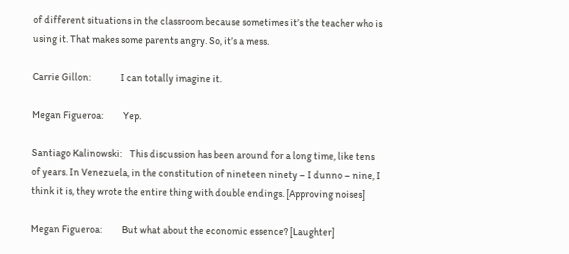of different situations in the classroom because sometimes it’s the teacher who is using it. That makes some parents angry. So, it’s a mess.

Carrie Gillon:               I can totally imagine it.

Megan Figueroa:          Yep.

Santiago Kalinowski:    This discussion has been around for a long time, like tens of years. In Venezuela, in the constitution of nineteen ninety – I dunno – nine, I think it is, they wrote the entire thing with double endings. [Approving noises]

Megan Figueroa:          But what about the economic essence? [Laughter]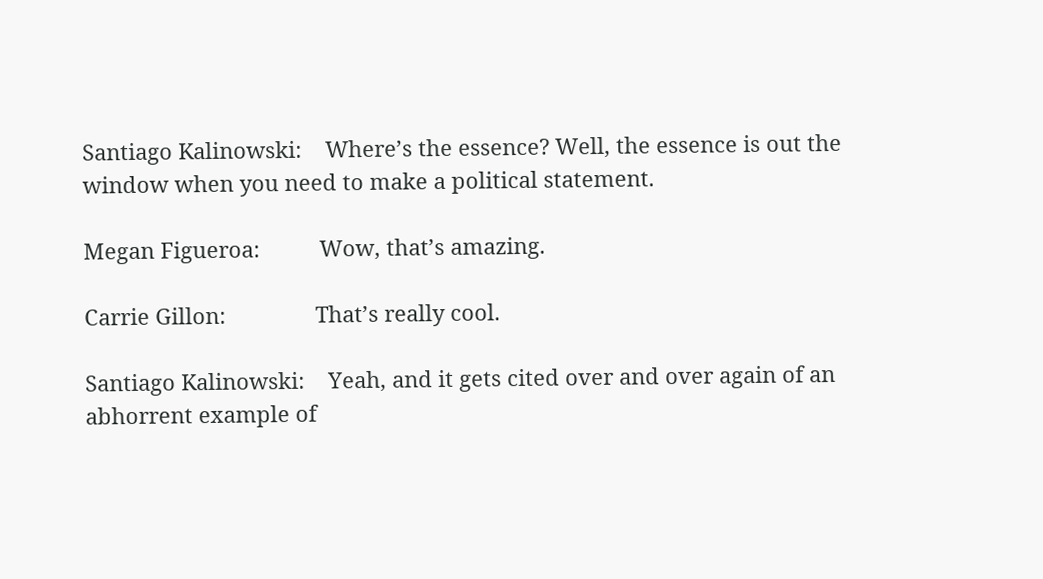Santiago Kalinowski:    Where’s the essence? Well, the essence is out the window when you need to make a political statement.

Megan Figueroa:          Wow, that’s amazing.

Carrie Gillon:               That’s really cool.

Santiago Kalinowski:    Yeah, and it gets cited over and over again of an abhorrent example of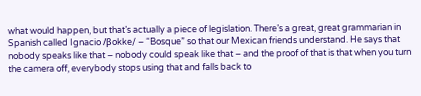what would happen, but that’s actually a piece of legislation. There’s a great, great grammarian in Spanish called Ignacio /βokke/ – “Bosque” so that our Mexican friends understand. He says that nobody speaks like that – nobody could speak like that – and the proof of that is that when you turn the camera off, everybody stops using that and falls back to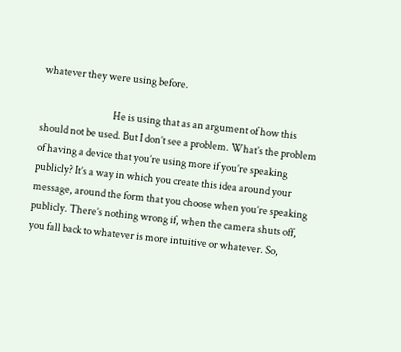whatever they were using before.

                                    He is using that as an argument of how this should not be used. But I don’t see a problem. What’s the problem of having a device that you’re using more if you’re speaking publicly? It’s a way in which you create this idea around your message, around the form that you choose when you’re speaking publicly. There’s nothing wrong if, when the camera shuts off, you fall back to whatever is more intuitive or whatever. So,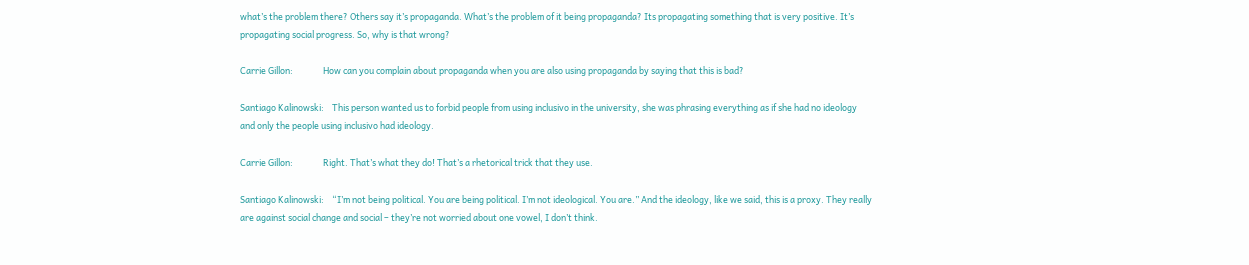what’s the problem there? Others say it’s propaganda. What’s the problem of it being propaganda? Its propagating something that is very positive. It’s propagating social progress. So, why is that wrong?

Carrie Gillon:               How can you complain about propaganda when you are also using propaganda by saying that this is bad?

Santiago Kalinowski:    This person wanted us to forbid people from using inclusivo in the university, she was phrasing everything as if she had no ideology and only the people using inclusivo had ideology.

Carrie Gillon:               Right. That’s what they do! That’s a rhetorical trick that they use.

Santiago Kalinowski:    “I’m not being political. You are being political. I’m not ideological. You are.” And the ideology, like we said, this is a proxy. They really are against social change and social – they’re not worried about one vowel, I don’t think.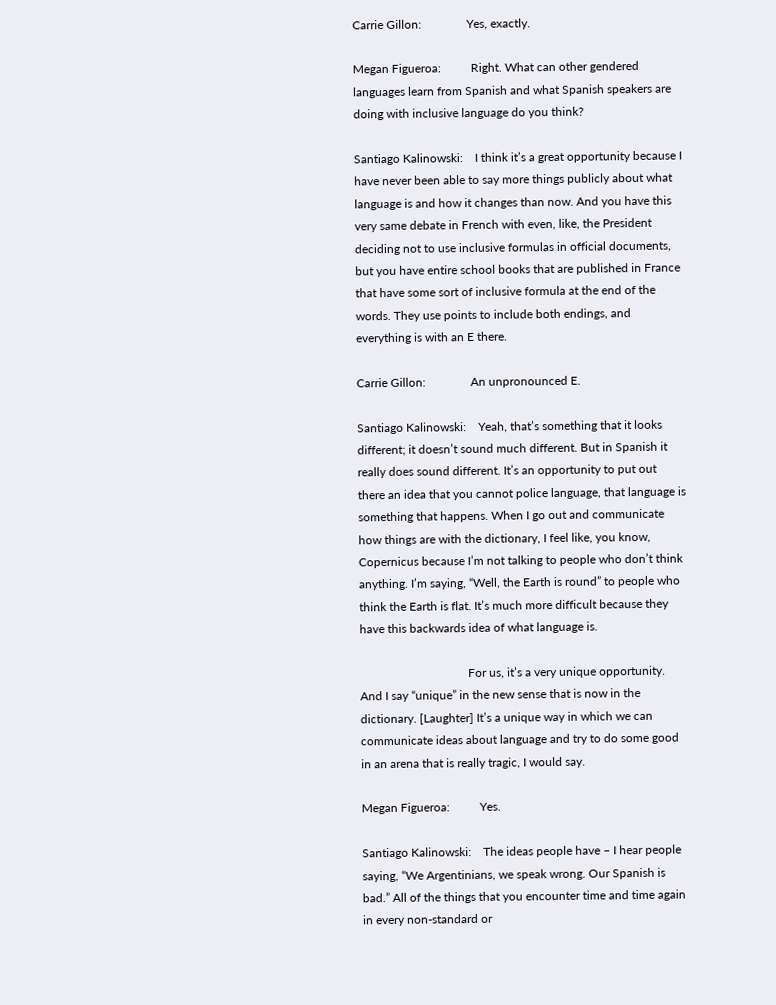Carrie Gillon:               Yes, exactly.

Megan Figueroa:          Right. What can other gendered languages learn from Spanish and what Spanish speakers are doing with inclusive language do you think?

Santiago Kalinowski:    I think it’s a great opportunity because I have never been able to say more things publicly about what language is and how it changes than now. And you have this very same debate in French with even, like, the President deciding not to use inclusive formulas in official documents, but you have entire school books that are published in France that have some sort of inclusive formula at the end of the words. They use points to include both endings, and everything is with an E there.

Carrie Gillon:               An unpronounced E.

Santiago Kalinowski:    Yeah, that’s something that it looks different; it doesn’t sound much different. But in Spanish it really does sound different. It’s an opportunity to put out there an idea that you cannot police language, that language is something that happens. When I go out and communicate how things are with the dictionary, I feel like, you know, Copernicus because I’m not talking to people who don’t think anything. I’m saying, “Well, the Earth is round” to people who think the Earth is flat. It’s much more difficult because they have this backwards idea of what language is.

                                    For us, it’s a very unique opportunity. And I say “unique” in the new sense that is now in the dictionary. [Laughter] It’s a unique way in which we can communicate ideas about language and try to do some good in an arena that is really tragic, I would say.

Megan Figueroa:          Yes.

Santiago Kalinowski:    The ideas people have – I hear people saying, “We Argentinians, we speak wrong. Our Spanish is bad.” All of the things that you encounter time and time again in every non-standard or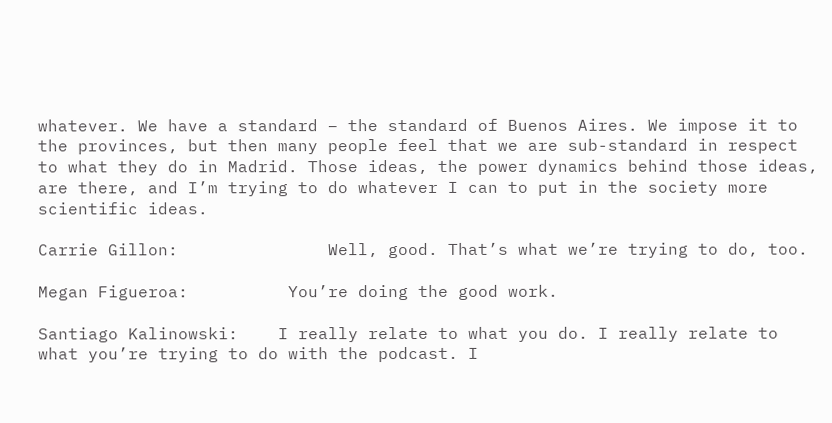whatever. We have a standard – the standard of Buenos Aires. We impose it to the provinces, but then many people feel that we are sub-standard in respect to what they do in Madrid. Those ideas, the power dynamics behind those ideas, are there, and I’m trying to do whatever I can to put in the society more scientific ideas.

Carrie Gillon:               Well, good. That’s what we’re trying to do, too.

Megan Figueroa:          You’re doing the good work.

Santiago Kalinowski:    I really relate to what you do. I really relate to what you’re trying to do with the podcast. I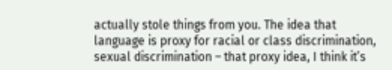actually stole things from you. The idea that language is proxy for racial or class discrimination, sexual discrimination – that proxy idea, I think it’s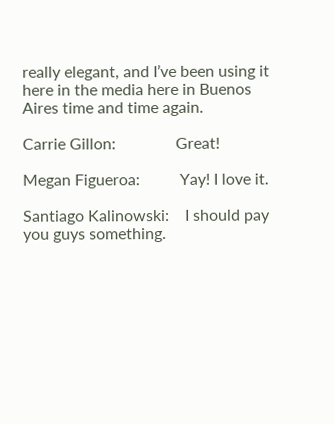really elegant, and I’ve been using it here in the media here in Buenos Aires time and time again.

Carrie Gillon:               Great!

Megan Figueroa:          Yay! I love it.

Santiago Kalinowski:    I should pay you guys something.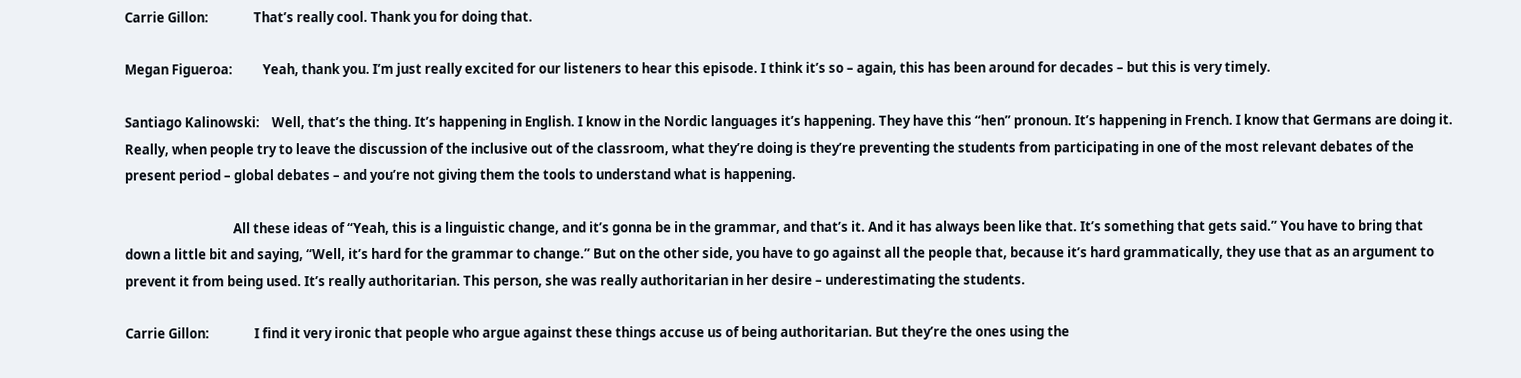Carrie Gillon:               That’s really cool. Thank you for doing that.

Megan Figueroa:          Yeah, thank you. I’m just really excited for our listeners to hear this episode. I think it’s so – again, this has been around for decades – but this is very timely.

Santiago Kalinowski:    Well, that’s the thing. It’s happening in English. I know in the Nordic languages it’s happening. They have this “hen” pronoun. It’s happening in French. I know that Germans are doing it. Really, when people try to leave the discussion of the inclusive out of the classroom, what they’re doing is they’re preventing the students from participating in one of the most relevant debates of the present period – global debates – and you’re not giving them the tools to understand what is happening.

                                    All these ideas of “Yeah, this is a linguistic change, and it’s gonna be in the grammar, and that’s it. And it has always been like that. It’s something that gets said.” You have to bring that down a little bit and saying, “Well, it’s hard for the grammar to change.” But on the other side, you have to go against all the people that, because it’s hard grammatically, they use that as an argument to prevent it from being used. It’s really authoritarian. This person, she was really authoritarian in her desire – underestimating the students.

Carrie Gillon:               I find it very ironic that people who argue against these things accuse us of being authoritarian. But they’re the ones using the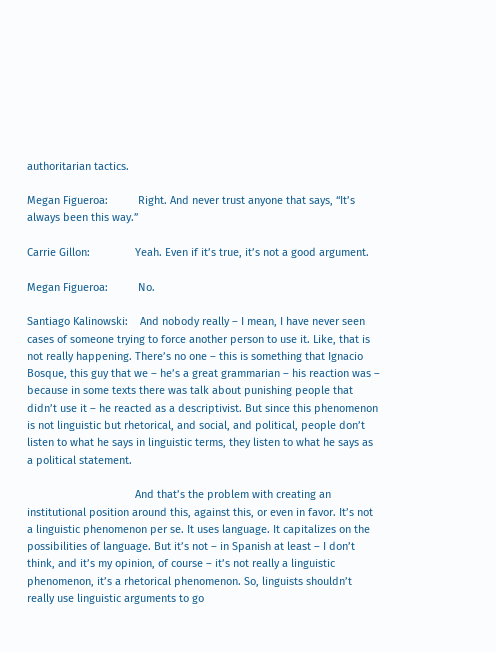authoritarian tactics.

Megan Figueroa:          Right. And never trust anyone that says, “It’s always been this way.”

Carrie Gillon:               Yeah. Even if it’s true, it’s not a good argument.

Megan Figueroa:          No.

Santiago Kalinowski:    And nobody really – I mean, I have never seen cases of someone trying to force another person to use it. Like, that is not really happening. There’s no one – this is something that Ignacio Bosque, this guy that we – he’s a great grammarian – his reaction was – because in some texts there was talk about punishing people that didn’t use it – he reacted as a descriptivist. But since this phenomenon is not linguistic but rhetorical, and social, and political, people don’t listen to what he says in linguistic terms, they listen to what he says as a political statement.

                                    And that’s the problem with creating an institutional position around this, against this, or even in favor. It’s not a linguistic phenomenon per se. It uses language. It capitalizes on the possibilities of language. But it’s not – in Spanish at least – I don’t think, and it’s my opinion, of course – it’s not really a linguistic phenomenon, it’s a rhetorical phenomenon. So, linguists shouldn’t really use linguistic arguments to go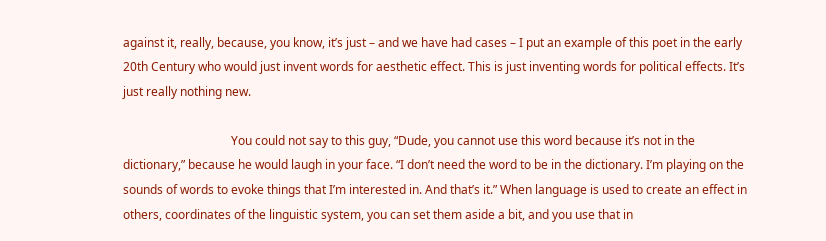against it, really, because, you know, it’s just – and we have had cases – I put an example of this poet in the early 20th Century who would just invent words for aesthetic effect. This is just inventing words for political effects. It’s just really nothing new.

                                    You could not say to this guy, “Dude, you cannot use this word because it’s not in the dictionary,” because he would laugh in your face. “I don’t need the word to be in the dictionary. I’m playing on the sounds of words to evoke things that I’m interested in. And that’s it.” When language is used to create an effect in others, coordinates of the linguistic system, you can set them aside a bit, and you use that in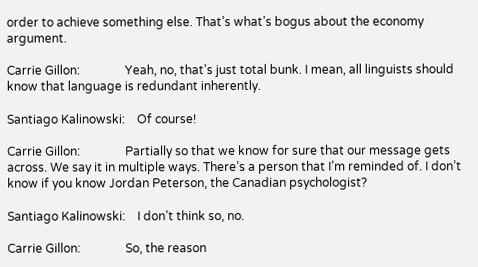order to achieve something else. That’s what’s bogus about the economy argument.

Carrie Gillon:               Yeah, no, that’s just total bunk. I mean, all linguists should know that language is redundant inherently.

Santiago Kalinowski:    Of course!

Carrie Gillon:               Partially so that we know for sure that our message gets across. We say it in multiple ways. There’s a person that I’m reminded of. I don’t know if you know Jordan Peterson, the Canadian psychologist?

Santiago Kalinowski:    I don’t think so, no.

Carrie Gillon:               So, the reason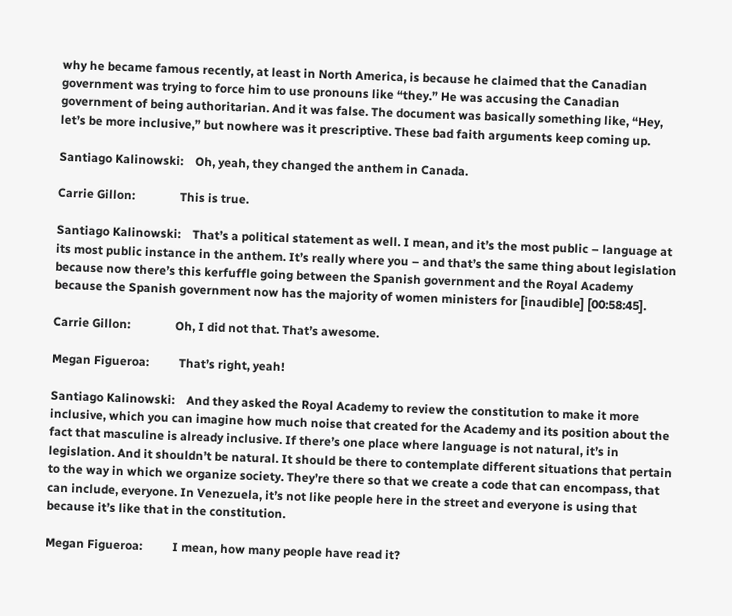why he became famous recently, at least in North America, is because he claimed that the Canadian government was trying to force him to use pronouns like “they.” He was accusing the Canadian government of being authoritarian. And it was false. The document was basically something like, “Hey, let’s be more inclusive,” but nowhere was it prescriptive. These bad faith arguments keep coming up.

Santiago Kalinowski:    Oh, yeah, they changed the anthem in Canada.

Carrie Gillon:               This is true.

Santiago Kalinowski:    That’s a political statement as well. I mean, and it’s the most public – language at its most public instance in the anthem. It’s really where you – and that’s the same thing about legislation because now there’s this kerfuffle going between the Spanish government and the Royal Academy because the Spanish government now has the majority of women ministers for [inaudible] [00:58:45].

Carrie Gillon:               Oh, I did not that. That’s awesome.

Megan Figueroa:          That’s right, yeah!

Santiago Kalinowski:    And they asked the Royal Academy to review the constitution to make it more inclusive, which you can imagine how much noise that created for the Academy and its position about the fact that masculine is already inclusive. If there’s one place where language is not natural, it’s in legislation. And it shouldn’t be natural. It should be there to contemplate different situations that pertain to the way in which we organize society. They’re there so that we create a code that can encompass, that can include, everyone. In Venezuela, it’s not like people here in the street and everyone is using that because it’s like that in the constitution.

Megan Figueroa:          I mean, how many people have read it?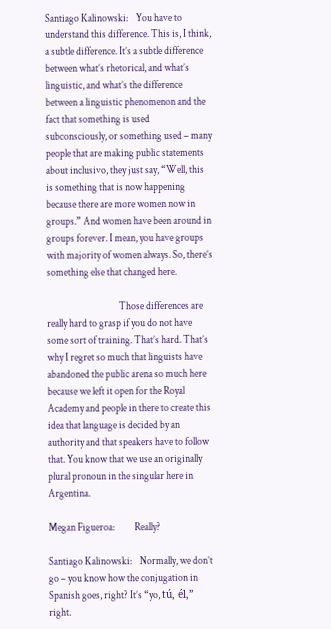Santiago Kalinowski:    You have to understand this difference. This is, I think, a subtle difference. It’s a subtle difference between what’s rhetorical, and what’s linguistic, and what’s the difference between a linguistic phenomenon and the fact that something is used subconsciously, or something used – many people that are making public statements about inclusivo, they just say, “Well, this is something that is now happening because there are more women now in groups.” And women have been around in groups forever. I mean, you have groups with majority of women always. So, there’s something else that changed here.

                                    Those differences are really hard to grasp if you do not have some sort of training. That’s hard. That’s why I regret so much that linguists have abandoned the public arena so much here because we left it open for the Royal Academy and people in there to create this idea that language is decided by an authority and that speakers have to follow that. You know that we use an originally plural pronoun in the singular here in Argentina.

Megan Figueroa:          Really?

Santiago Kalinowski:    Normally, we don’t go – you know how the conjugation in Spanish goes, right? It’s “yo, tú, él,” right.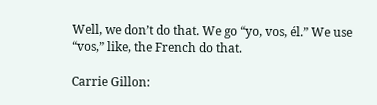Well, we don’t do that. We go “yo, vos, él.” We use “vos,” like, the French do that.

Carrie Gillon: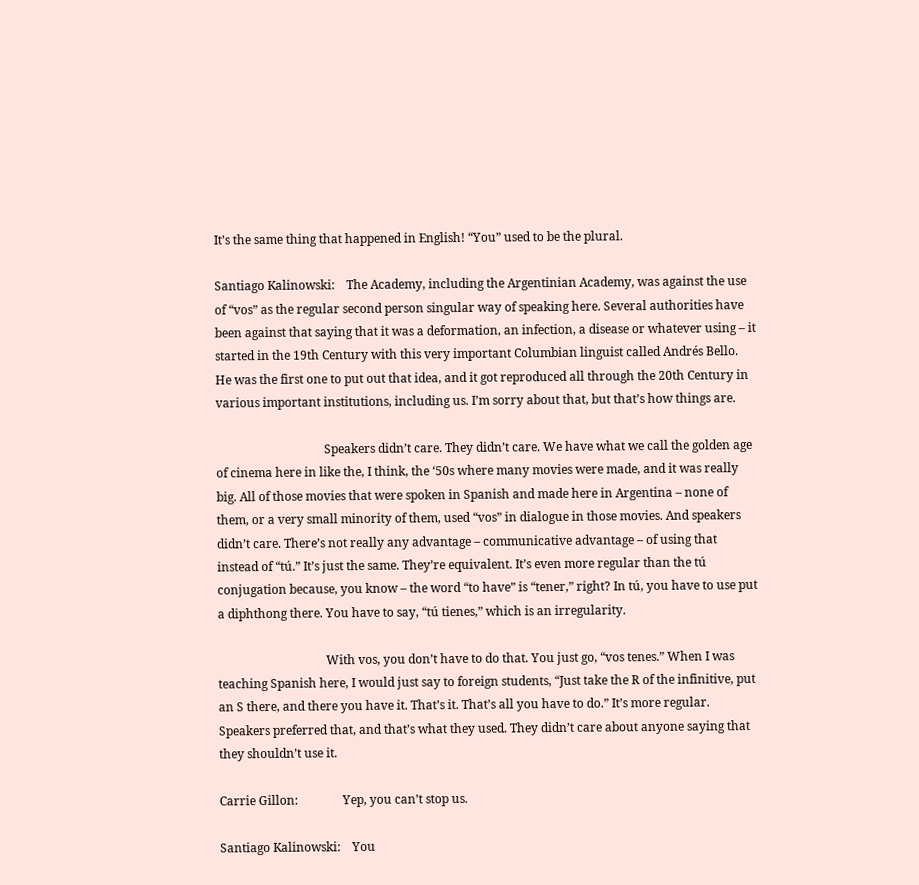It’s the same thing that happened in English! “You” used to be the plural.

Santiago Kalinowski:    The Academy, including the Argentinian Academy, was against the use of “vos” as the regular second person singular way of speaking here. Several authorities have been against that saying that it was a deformation, an infection, a disease or whatever using – it started in the 19th Century with this very important Columbian linguist called Andrés Bello. He was the first one to put out that idea, and it got reproduced all through the 20th Century in various important institutions, including us. I’m sorry about that, but that’s how things are.

                                    Speakers didn’t care. They didn’t care. We have what we call the golden age of cinema here in like the, I think, the ‘50s where many movies were made, and it was really big. All of those movies that were spoken in Spanish and made here in Argentina – none of them, or a very small minority of them, used “vos” in dialogue in those movies. And speakers didn’t care. There’s not really any advantage – communicative advantage – of using that instead of “tú.” It’s just the same. They’re equivalent. It’s even more regular than the tú conjugation because, you know – the word “to have” is “tener,” right? In tú, you have to use put a diphthong there. You have to say, “tú tienes,” which is an irregularity.

                                    With vos, you don’t have to do that. You just go, “vos tenes.” When I was teaching Spanish here, I would just say to foreign students, “Just take the R of the infinitive, put an S there, and there you have it. That’s it. That’s all you have to do.” It’s more regular. Speakers preferred that, and that’s what they used. They didn’t care about anyone saying that they shouldn’t use it.

Carrie Gillon:               Yep, you can’t stop us.

Santiago Kalinowski:    You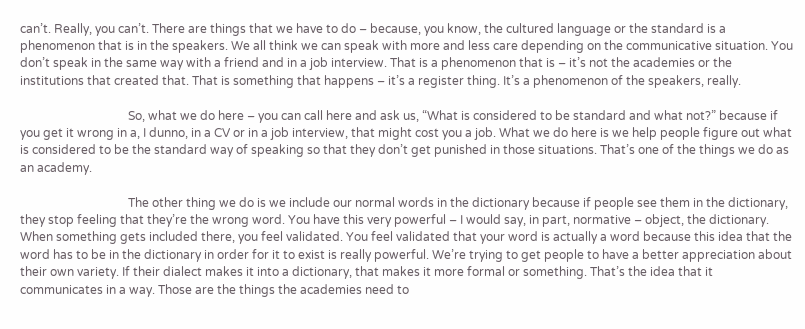can’t. Really, you can’t. There are things that we have to do – because, you know, the cultured language or the standard is a phenomenon that is in the speakers. We all think we can speak with more and less care depending on the communicative situation. You don’t speak in the same way with a friend and in a job interview. That is a phenomenon that is – it’s not the academies or the institutions that created that. That is something that happens – it’s a register thing. It’s a phenomenon of the speakers, really.

                                    So, what we do here – you can call here and ask us, “What is considered to be standard and what not?” because if you get it wrong in a, I dunno, in a CV or in a job interview, that might cost you a job. What we do here is we help people figure out what is considered to be the standard way of speaking so that they don’t get punished in those situations. That’s one of the things we do as an academy.

                                    The other thing we do is we include our normal words in the dictionary because if people see them in the dictionary, they stop feeling that they’re the wrong word. You have this very powerful – I would say, in part, normative – object, the dictionary. When something gets included there, you feel validated. You feel validated that your word is actually a word because this idea that the word has to be in the dictionary in order for it to exist is really powerful. We’re trying to get people to have a better appreciation about their own variety. If their dialect makes it into a dictionary, that makes it more formal or something. That’s the idea that it communicates in a way. Those are the things the academies need to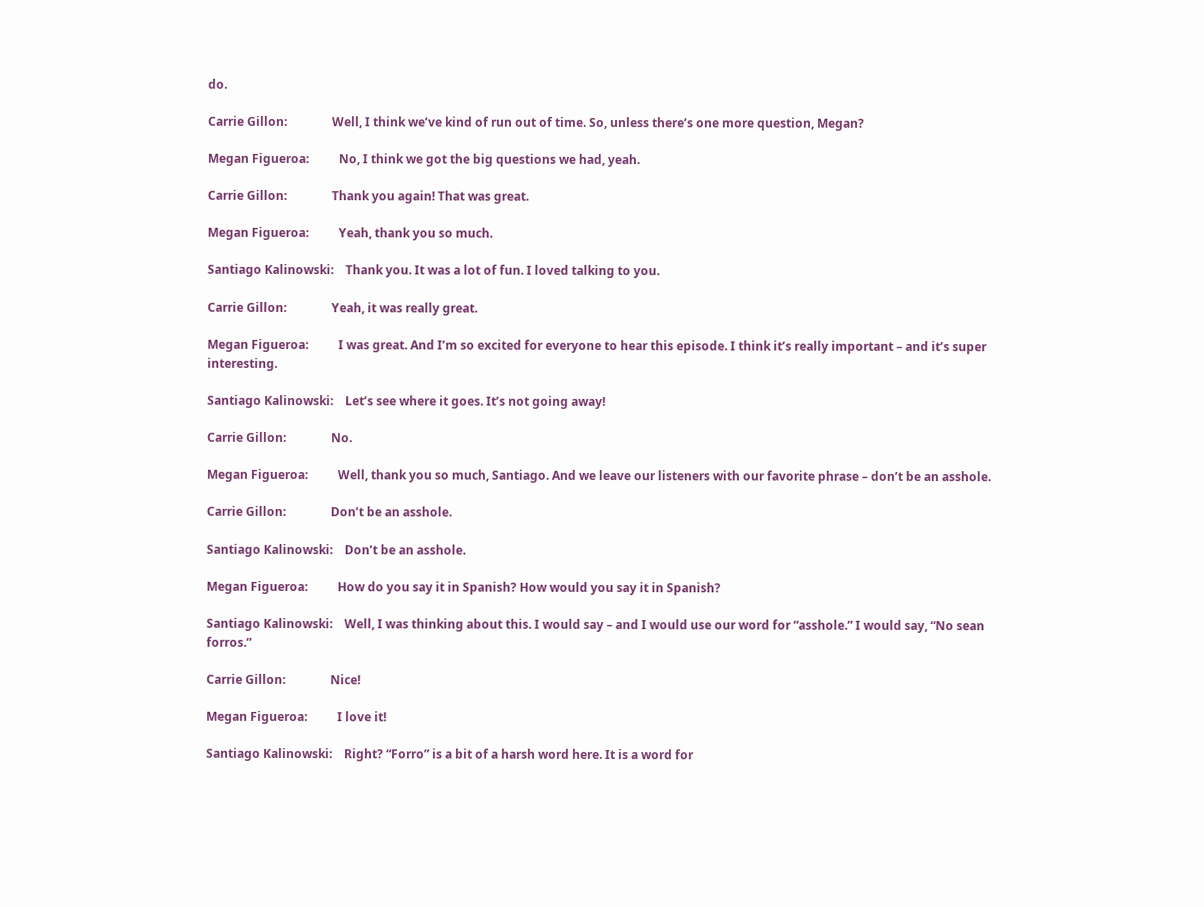do.

Carrie Gillon:               Well, I think we’ve kind of run out of time. So, unless there’s one more question, Megan?

Megan Figueroa:          No, I think we got the big questions we had, yeah.

Carrie Gillon:               Thank you again! That was great.

Megan Figueroa:          Yeah, thank you so much.

Santiago Kalinowski:    Thank you. It was a lot of fun. I loved talking to you.

Carrie Gillon:               Yeah, it was really great.

Megan Figueroa:          I was great. And I’m so excited for everyone to hear this episode. I think it’s really important – and it’s super interesting.

Santiago Kalinowski:    Let’s see where it goes. It’s not going away!

Carrie Gillon:               No.

Megan Figueroa:          Well, thank you so much, Santiago. And we leave our listeners with our favorite phrase – don’t be an asshole.

Carrie Gillon:               Don’t be an asshole.

Santiago Kalinowski:    Don’t be an asshole.

Megan Figueroa:          How do you say it in Spanish? How would you say it in Spanish?

Santiago Kalinowski:    Well, I was thinking about this. I would say – and I would use our word for “asshole.” I would say, “No sean forros.”

Carrie Gillon:               Nice!

Megan Figueroa:          I love it!

Santiago Kalinowski:    Right? “Forro” is a bit of a harsh word here. It is a word for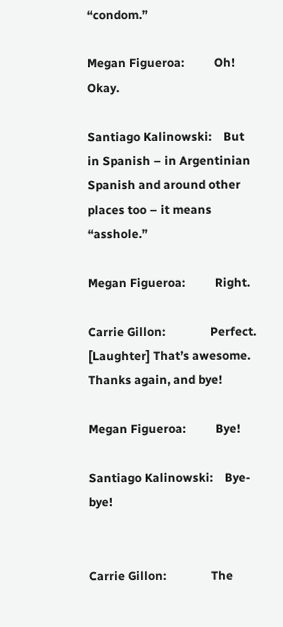“condom.”

Megan Figueroa:          Oh! Okay.

Santiago Kalinowski:    But in Spanish – in Argentinian Spanish and around other places too – it means “asshole.”

Megan Figueroa:          Right.

Carrie Gillon:               Perfect. [Laughter] That’s awesome. Thanks again, and bye!

Megan Figueroa:          Bye!

Santiago Kalinowski:    Bye-bye!


Carrie Gillon:               The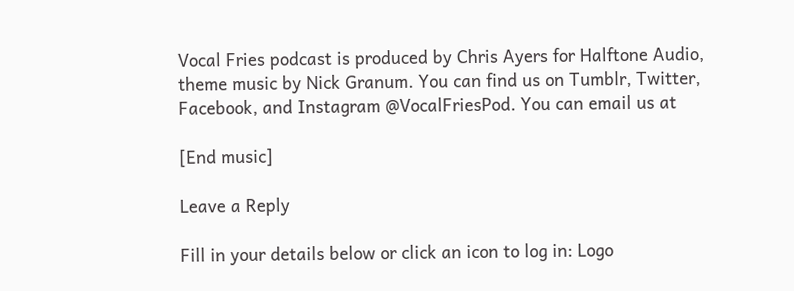Vocal Fries podcast is produced by Chris Ayers for Halftone Audio, theme music by Nick Granum. You can find us on Tumblr, Twitter, Facebook, and Instagram @VocalFriesPod. You can email us at

[End music]

Leave a Reply

Fill in your details below or click an icon to log in: Logo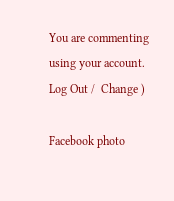You are commenting using your account. Log Out /  Change )

Facebook photo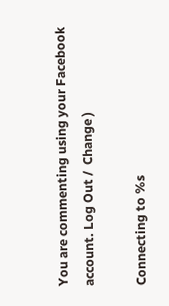You are commenting using your Facebook account. Log Out /  Change )

Connecting to %s